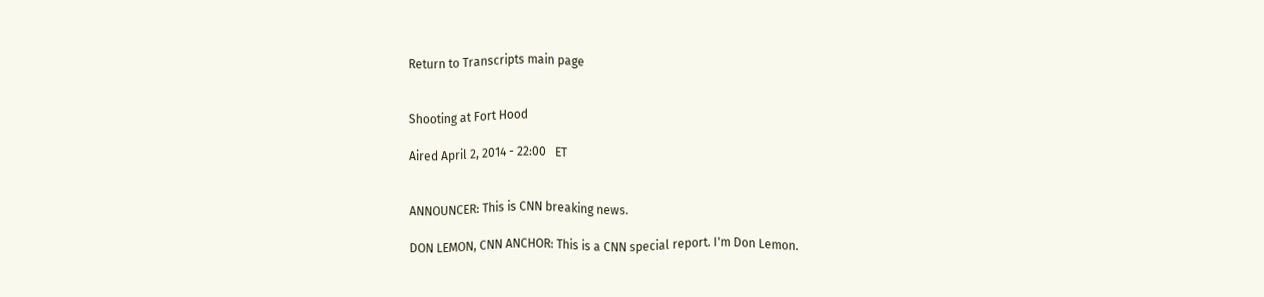Return to Transcripts main page


Shooting at Fort Hood

Aired April 2, 2014 - 22:00   ET


ANNOUNCER: This is CNN breaking news.

DON LEMON, CNN ANCHOR: This is a CNN special report. I'm Don Lemon.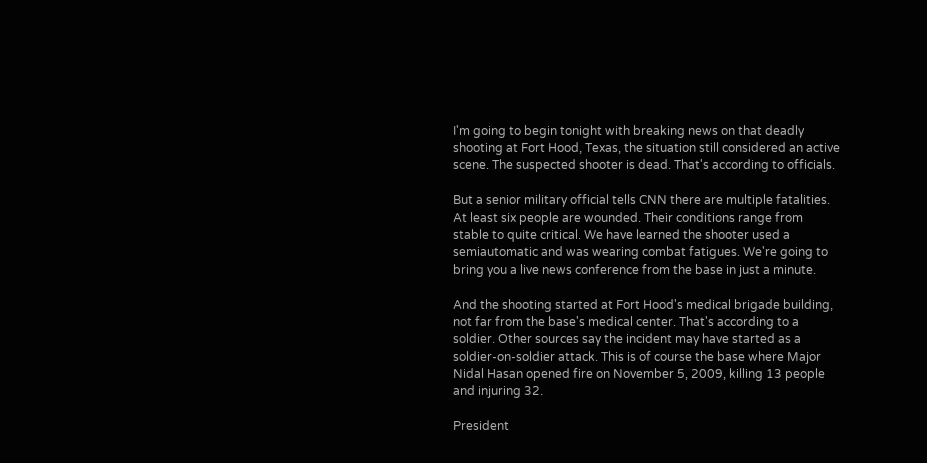I'm going to begin tonight with breaking news on that deadly shooting at Fort Hood, Texas, the situation still considered an active scene. The suspected shooter is dead. That's according to officials.

But a senior military official tells CNN there are multiple fatalities. At least six people are wounded. Their conditions range from stable to quite critical. We have learned the shooter used a semiautomatic and was wearing combat fatigues. We're going to bring you a live news conference from the base in just a minute.

And the shooting started at Fort Hood's medical brigade building, not far from the base's medical center. That's according to a soldier. Other sources say the incident may have started as a soldier-on-soldier attack. This is of course the base where Major Nidal Hasan opened fire on November 5, 2009, killing 13 people and injuring 32.

President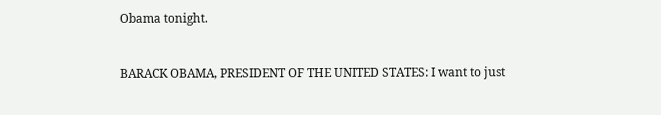Obama tonight.


BARACK OBAMA, PRESIDENT OF THE UNITED STATES: I want to just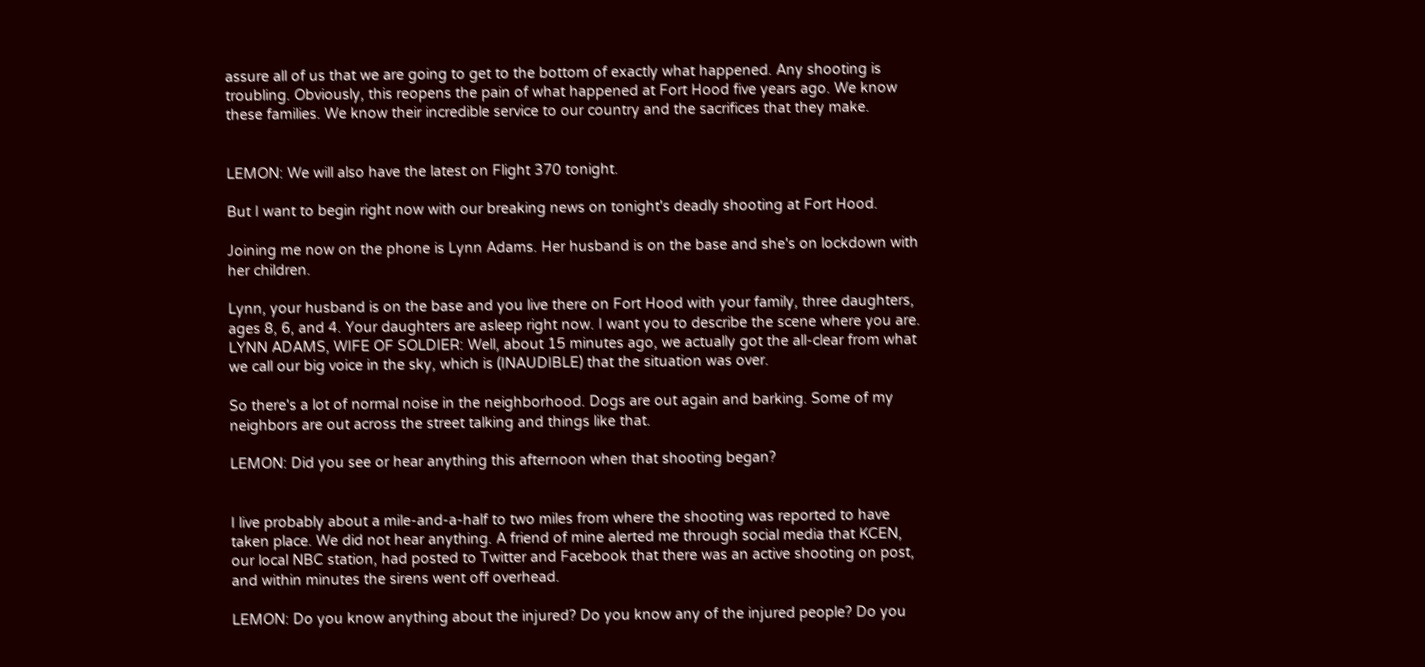assure all of us that we are going to get to the bottom of exactly what happened. Any shooting is troubling. Obviously, this reopens the pain of what happened at Fort Hood five years ago. We know these families. We know their incredible service to our country and the sacrifices that they make.


LEMON: We will also have the latest on Flight 370 tonight.

But I want to begin right now with our breaking news on tonight's deadly shooting at Fort Hood.

Joining me now on the phone is Lynn Adams. Her husband is on the base and she's on lockdown with her children.

Lynn, your husband is on the base and you live there on Fort Hood with your family, three daughters, ages 8, 6, and 4. Your daughters are asleep right now. I want you to describe the scene where you are. LYNN ADAMS, WIFE OF SOLDIER: Well, about 15 minutes ago, we actually got the all-clear from what we call our big voice in the sky, which is (INAUDIBLE) that the situation was over.

So there's a lot of normal noise in the neighborhood. Dogs are out again and barking. Some of my neighbors are out across the street talking and things like that.

LEMON: Did you see or hear anything this afternoon when that shooting began?


I live probably about a mile-and-a-half to two miles from where the shooting was reported to have taken place. We did not hear anything. A friend of mine alerted me through social media that KCEN, our local NBC station, had posted to Twitter and Facebook that there was an active shooting on post, and within minutes the sirens went off overhead.

LEMON: Do you know anything about the injured? Do you know any of the injured people? Do you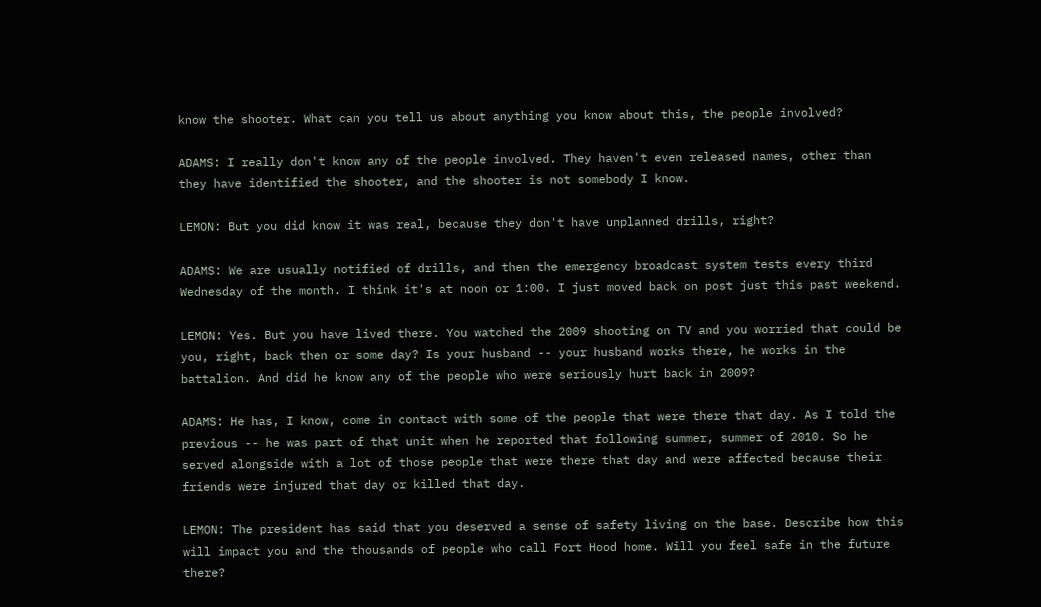know the shooter. What can you tell us about anything you know about this, the people involved?

ADAMS: I really don't know any of the people involved. They haven't even released names, other than they have identified the shooter, and the shooter is not somebody I know.

LEMON: But you did know it was real, because they don't have unplanned drills, right?

ADAMS: We are usually notified of drills, and then the emergency broadcast system tests every third Wednesday of the month. I think it's at noon or 1:00. I just moved back on post just this past weekend.

LEMON: Yes. But you have lived there. You watched the 2009 shooting on TV and you worried that could be you, right, back then or some day? Is your husband -- your husband works there, he works in the battalion. And did he know any of the people who were seriously hurt back in 2009?

ADAMS: He has, I know, come in contact with some of the people that were there that day. As I told the previous -- he was part of that unit when he reported that following summer, summer of 2010. So he served alongside with a lot of those people that were there that day and were affected because their friends were injured that day or killed that day.

LEMON: The president has said that you deserved a sense of safety living on the base. Describe how this will impact you and the thousands of people who call Fort Hood home. Will you feel safe in the future there?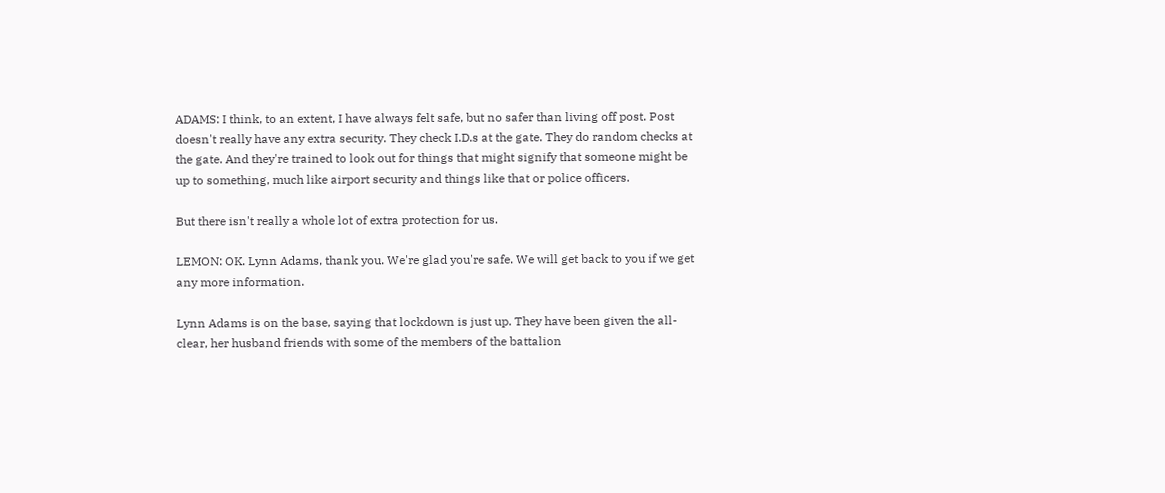ADAMS: I think, to an extent, I have always felt safe, but no safer than living off post. Post doesn't really have any extra security. They check I.D.s at the gate. They do random checks at the gate. And they're trained to look out for things that might signify that someone might be up to something, much like airport security and things like that or police officers.

But there isn't really a whole lot of extra protection for us.

LEMON: OK. Lynn Adams, thank you. We're glad you're safe. We will get back to you if we get any more information.

Lynn Adams is on the base, saying that lockdown is just up. They have been given the all-clear, her husband friends with some of the members of the battalion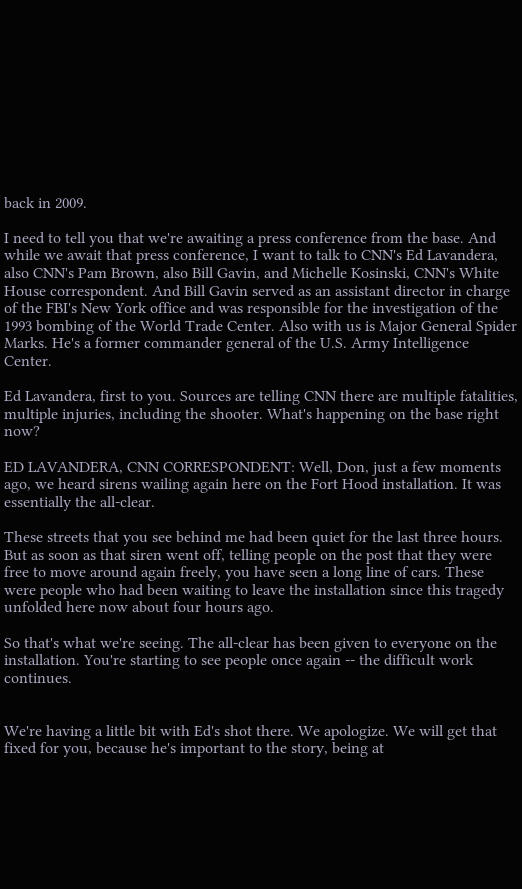back in 2009.

I need to tell you that we're awaiting a press conference from the base. And while we await that press conference, I want to talk to CNN's Ed Lavandera, also CNN's Pam Brown, also Bill Gavin, and Michelle Kosinski, CNN's White House correspondent. And Bill Gavin served as an assistant director in charge of the FBI's New York office and was responsible for the investigation of the 1993 bombing of the World Trade Center. Also with us is Major General Spider Marks. He's a former commander general of the U.S. Army Intelligence Center.

Ed Lavandera, first to you. Sources are telling CNN there are multiple fatalities, multiple injuries, including the shooter. What's happening on the base right now?

ED LAVANDERA, CNN CORRESPONDENT: Well, Don, just a few moments ago, we heard sirens wailing again here on the Fort Hood installation. It was essentially the all-clear.

These streets that you see behind me had been quiet for the last three hours. But as soon as that siren went off, telling people on the post that they were free to move around again freely, you have seen a long line of cars. These were people who had been waiting to leave the installation since this tragedy unfolded here now about four hours ago.

So that's what we're seeing. The all-clear has been given to everyone on the installation. You're starting to see people once again -- the difficult work continues.


We're having a little bit with Ed's shot there. We apologize. We will get that fixed for you, because he's important to the story, being at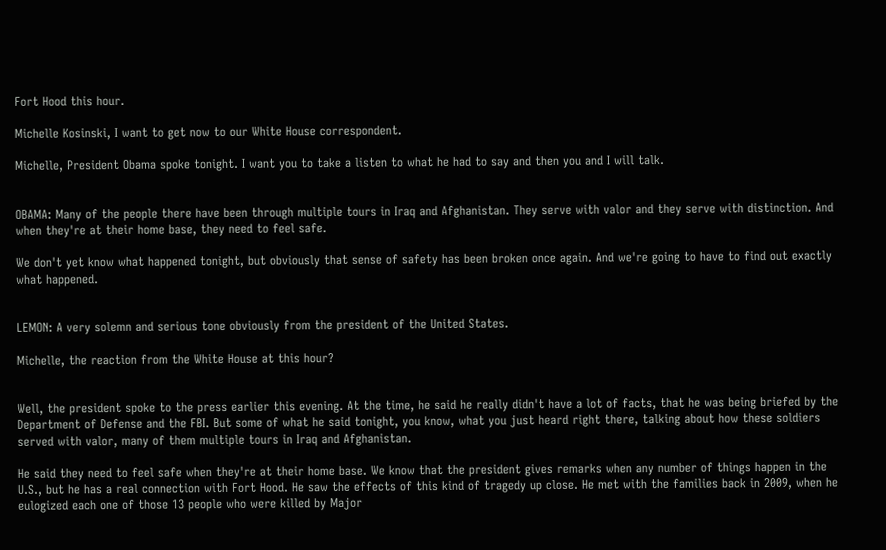Fort Hood this hour.

Michelle Kosinski, I want to get now to our White House correspondent.

Michelle, President Obama spoke tonight. I want you to take a listen to what he had to say and then you and I will talk.


OBAMA: Many of the people there have been through multiple tours in Iraq and Afghanistan. They serve with valor and they serve with distinction. And when they're at their home base, they need to feel safe.

We don't yet know what happened tonight, but obviously that sense of safety has been broken once again. And we're going to have to find out exactly what happened.


LEMON: A very solemn and serious tone obviously from the president of the United States.

Michelle, the reaction from the White House at this hour?


Well, the president spoke to the press earlier this evening. At the time, he said he really didn't have a lot of facts, that he was being briefed by the Department of Defense and the FBI. But some of what he said tonight, you know, what you just heard right there, talking about how these soldiers served with valor, many of them multiple tours in Iraq and Afghanistan.

He said they need to feel safe when they're at their home base. We know that the president gives remarks when any number of things happen in the U.S., but he has a real connection with Fort Hood. He saw the effects of this kind of tragedy up close. He met with the families back in 2009, when he eulogized each one of those 13 people who were killed by Major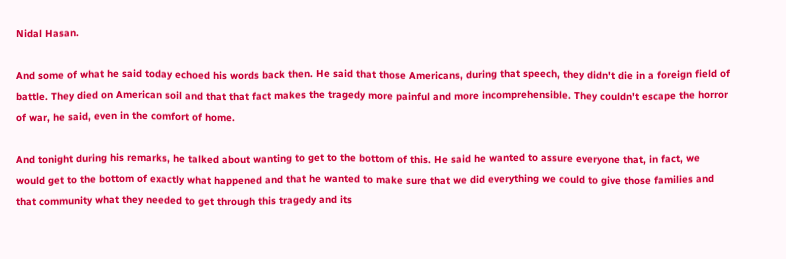Nidal Hasan.

And some of what he said today echoed his words back then. He said that those Americans, during that speech, they didn't die in a foreign field of battle. They died on American soil and that that fact makes the tragedy more painful and more incomprehensible. They couldn't escape the horror of war, he said, even in the comfort of home.

And tonight during his remarks, he talked about wanting to get to the bottom of this. He said he wanted to assure everyone that, in fact, we would get to the bottom of exactly what happened and that he wanted to make sure that we did everything we could to give those families and that community what they needed to get through this tragedy and its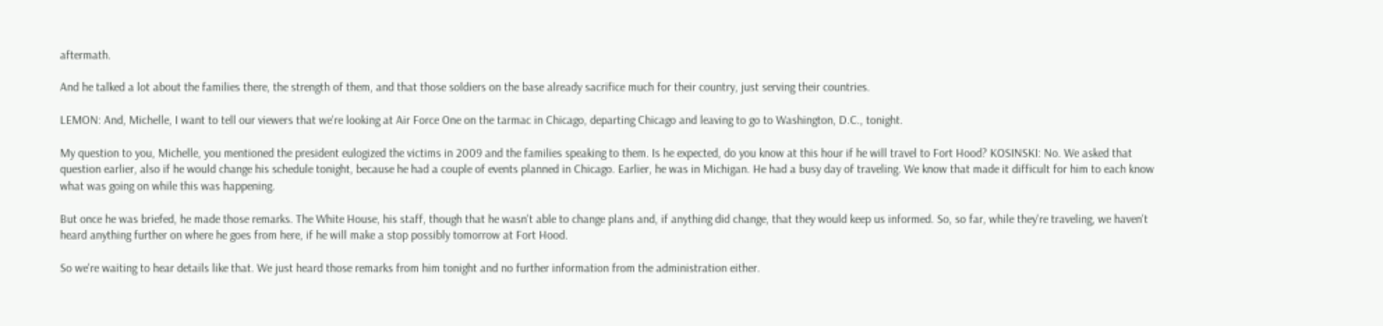aftermath.

And he talked a lot about the families there, the strength of them, and that those soldiers on the base already sacrifice much for their country, just serving their countries.

LEMON: And, Michelle, I want to tell our viewers that we're looking at Air Force One on the tarmac in Chicago, departing Chicago and leaving to go to Washington, D.C., tonight.

My question to you, Michelle, you mentioned the president eulogized the victims in 2009 and the families speaking to them. Is he expected, do you know at this hour if he will travel to Fort Hood? KOSINSKI: No. We asked that question earlier, also if he would change his schedule tonight, because he had a couple of events planned in Chicago. Earlier, he was in Michigan. He had a busy day of traveling. We know that made it difficult for him to each know what was going on while this was happening.

But once he was briefed, he made those remarks. The White House, his staff, though that he wasn't able to change plans and, if anything did change, that they would keep us informed. So, so far, while they're traveling, we haven't heard anything further on where he goes from here, if he will make a stop possibly tomorrow at Fort Hood.

So we're waiting to hear details like that. We just heard those remarks from him tonight and no further information from the administration either.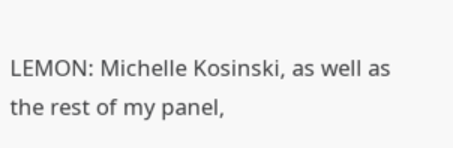LEMON: Michelle Kosinski, as well as the rest of my panel,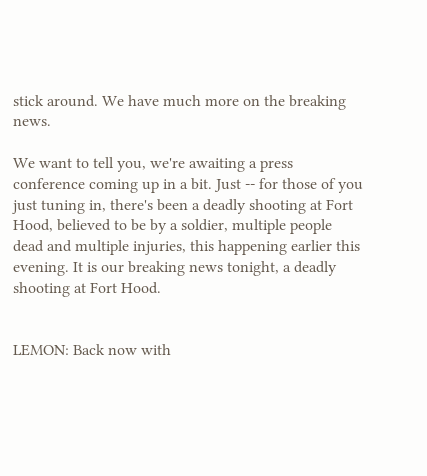stick around. We have much more on the breaking news.

We want to tell you, we're awaiting a press conference coming up in a bit. Just -- for those of you just tuning in, there's been a deadly shooting at Fort Hood, believed to be by a soldier, multiple people dead and multiple injuries, this happening earlier this evening. It is our breaking news tonight, a deadly shooting at Fort Hood.


LEMON: Back now with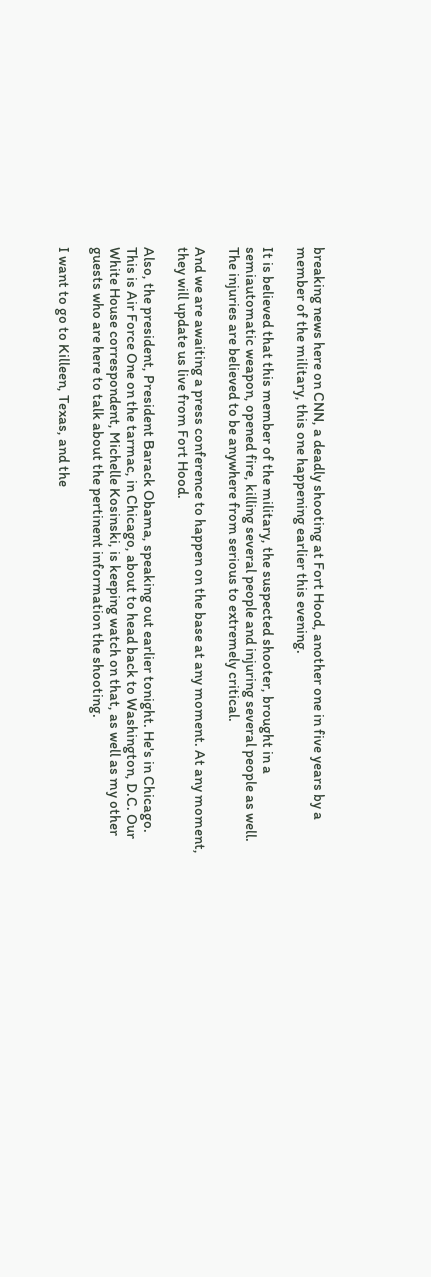breaking news here on CNN, a deadly shooting at Fort Hood, another one in five years by a member of the military, this one happening earlier this evening.

It is believed that this member of the military, the suspected shooter, brought in a semiautomatic weapon, opened fire, killing several people and injuring several people as well. The injuries are believed to be anywhere from serious to extremely critical.

And we are awaiting a press conference to happen on the base at any moment. At any moment, they will update us live from Fort Hood.

Also, the president, President Barack Obama, speaking out earlier tonight. He's in Chicago. This is Air Force One on the tarmac, in Chicago, about to head back to Washington, D.C. Our White House correspondent, Michelle Kosinski, is keeping watch on that, as well as my other guests who are here to talk about the pertinent information the shooting.

I want to go to Killeen, Texas, and the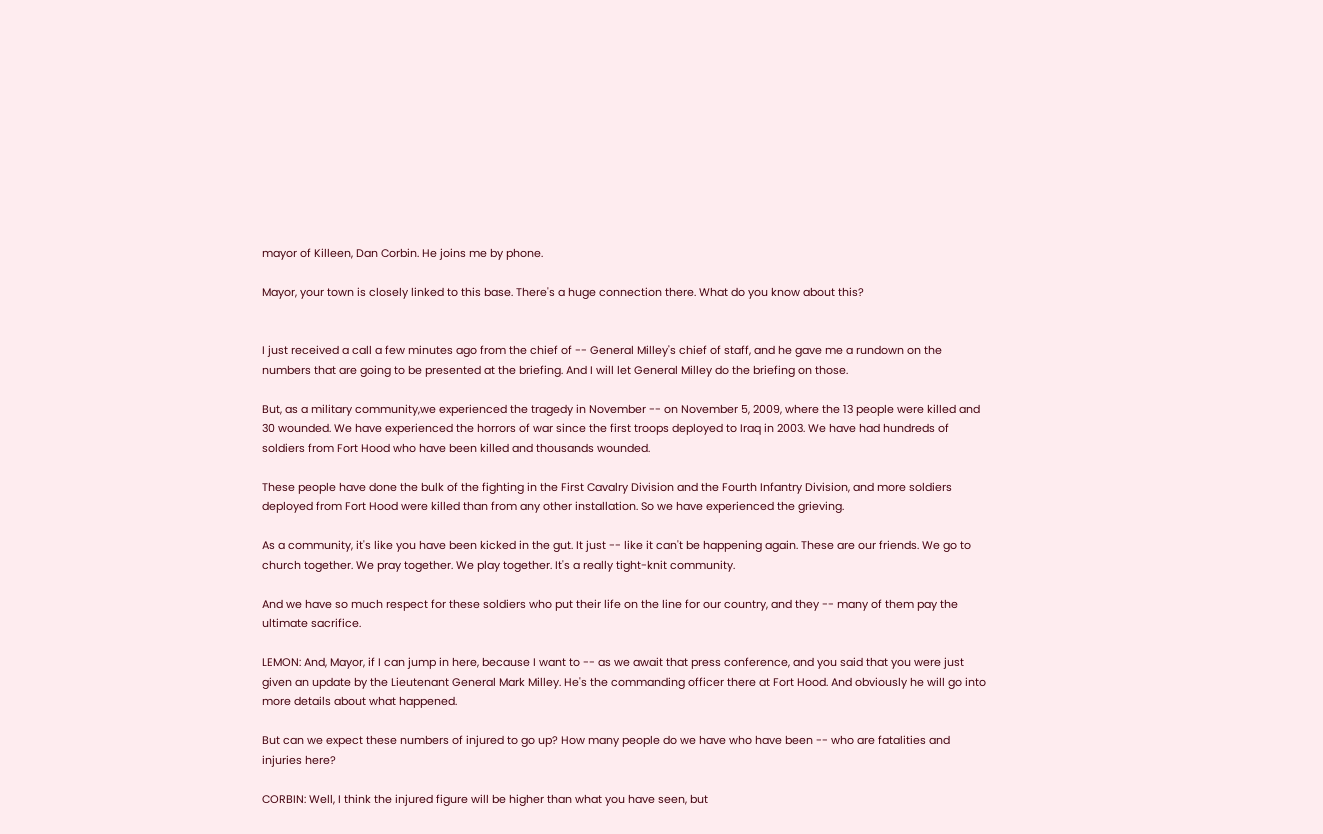mayor of Killeen, Dan Corbin. He joins me by phone.

Mayor, your town is closely linked to this base. There's a huge connection there. What do you know about this?


I just received a call a few minutes ago from the chief of -- General Milley's chief of staff, and he gave me a rundown on the numbers that are going to be presented at the briefing. And I will let General Milley do the briefing on those.

But, as a military community,we experienced the tragedy in November -- on November 5, 2009, where the 13 people were killed and 30 wounded. We have experienced the horrors of war since the first troops deployed to Iraq in 2003. We have had hundreds of soldiers from Fort Hood who have been killed and thousands wounded.

These people have done the bulk of the fighting in the First Cavalry Division and the Fourth Infantry Division, and more soldiers deployed from Fort Hood were killed than from any other installation. So we have experienced the grieving.

As a community, it's like you have been kicked in the gut. It just -- like it can't be happening again. These are our friends. We go to church together. We pray together. We play together. It's a really tight-knit community.

And we have so much respect for these soldiers who put their life on the line for our country, and they -- many of them pay the ultimate sacrifice.

LEMON: And, Mayor, if I can jump in here, because I want to -- as we await that press conference, and you said that you were just given an update by the Lieutenant General Mark Milley. He's the commanding officer there at Fort Hood. And obviously he will go into more details about what happened.

But can we expect these numbers of injured to go up? How many people do we have who have been -- who are fatalities and injuries here?

CORBIN: Well, I think the injured figure will be higher than what you have seen, but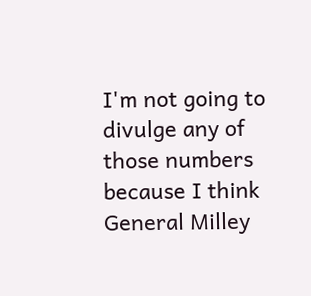I'm not going to divulge any of those numbers because I think General Milley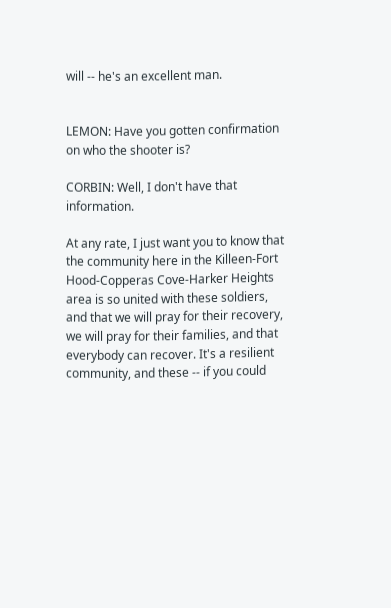will -- he's an excellent man.


LEMON: Have you gotten confirmation on who the shooter is?

CORBIN: Well, I don't have that information.

At any rate, I just want you to know that the community here in the Killeen-Fort Hood-Copperas Cove-Harker Heights area is so united with these soldiers, and that we will pray for their recovery, we will pray for their families, and that everybody can recover. It's a resilient community, and these -- if you could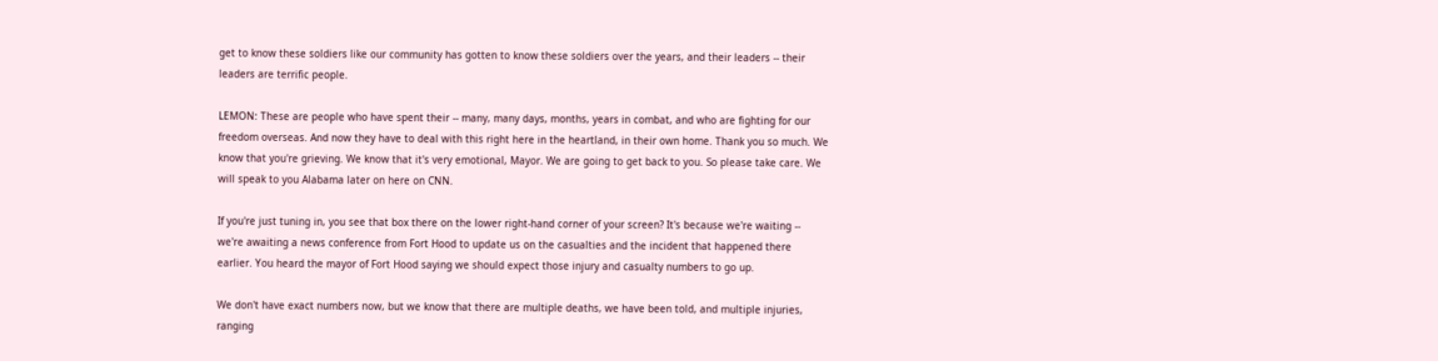get to know these soldiers like our community has gotten to know these soldiers over the years, and their leaders -- their leaders are terrific people.

LEMON: These are people who have spent their -- many, many days, months, years in combat, and who are fighting for our freedom overseas. And now they have to deal with this right here in the heartland, in their own home. Thank you so much. We know that you're grieving. We know that it's very emotional, Mayor. We are going to get back to you. So please take care. We will speak to you Alabama later on here on CNN.

If you're just tuning in, you see that box there on the lower right-hand corner of your screen? It's because we're waiting -- we're awaiting a news conference from Fort Hood to update us on the casualties and the incident that happened there earlier. You heard the mayor of Fort Hood saying we should expect those injury and casualty numbers to go up.

We don't have exact numbers now, but we know that there are multiple deaths, we have been told, and multiple injuries, ranging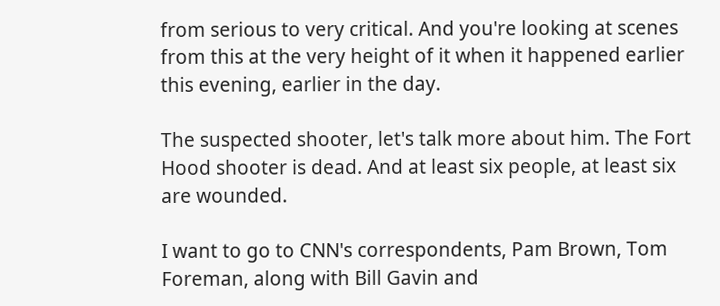from serious to very critical. And you're looking at scenes from this at the very height of it when it happened earlier this evening, earlier in the day.

The suspected shooter, let's talk more about him. The Fort Hood shooter is dead. And at least six people, at least six are wounded.

I want to go to CNN's correspondents, Pam Brown, Tom Foreman, along with Bill Gavin and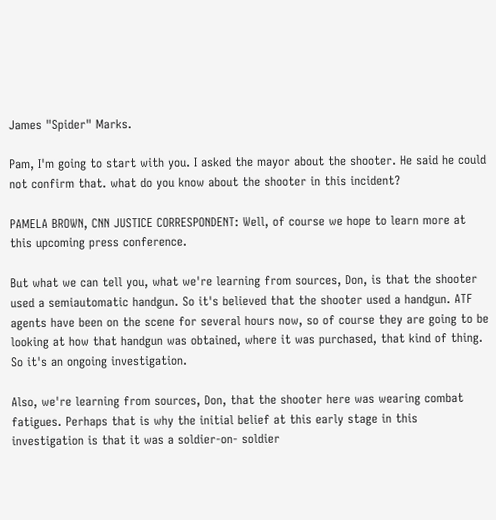James "Spider" Marks.

Pam, I'm going to start with you. I asked the mayor about the shooter. He said he could not confirm that. what do you know about the shooter in this incident?

PAMELA BROWN, CNN JUSTICE CORRESPONDENT: Well, of course we hope to learn more at this upcoming press conference.

But what we can tell you, what we're learning from sources, Don, is that the shooter used a semiautomatic handgun. So it's believed that the shooter used a handgun. ATF agents have been on the scene for several hours now, so of course they are going to be looking at how that handgun was obtained, where it was purchased, that kind of thing. So it's an ongoing investigation.

Also, we're learning from sources, Don, that the shooter here was wearing combat fatigues. Perhaps that is why the initial belief at this early stage in this investigation is that it was a soldier-on- soldier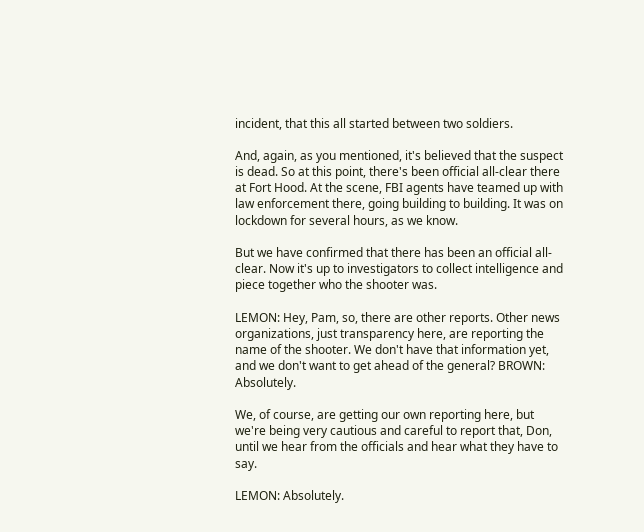incident, that this all started between two soldiers.

And, again, as you mentioned, it's believed that the suspect is dead. So at this point, there's been official all-clear there at Fort Hood. At the scene, FBI agents have teamed up with law enforcement there, going building to building. It was on lockdown for several hours, as we know.

But we have confirmed that there has been an official all-clear. Now it's up to investigators to collect intelligence and piece together who the shooter was.

LEMON: Hey, Pam, so, there are other reports. Other news organizations, just transparency here, are reporting the name of the shooter. We don't have that information yet, and we don't want to get ahead of the general? BROWN: Absolutely.

We, of course, are getting our own reporting here, but we're being very cautious and careful to report that, Don, until we hear from the officials and hear what they have to say.

LEMON: Absolutely.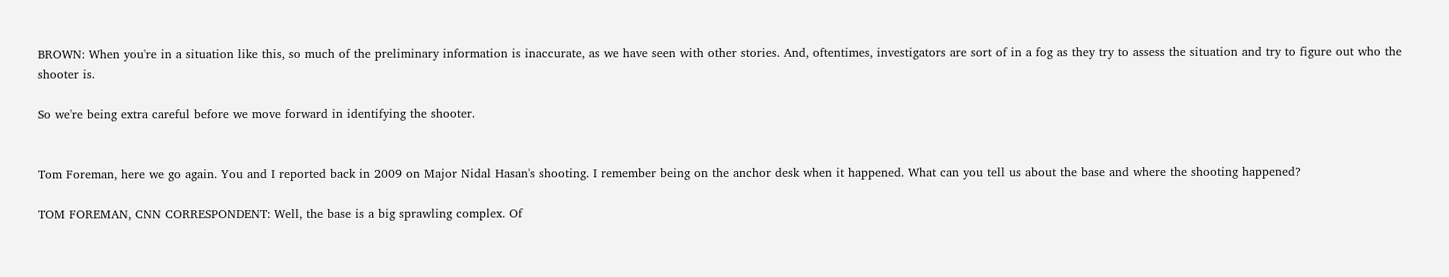BROWN: When you're in a situation like this, so much of the preliminary information is inaccurate, as we have seen with other stories. And, oftentimes, investigators are sort of in a fog as they try to assess the situation and try to figure out who the shooter is.

So we're being extra careful before we move forward in identifying the shooter.


Tom Foreman, here we go again. You and I reported back in 2009 on Major Nidal Hasan's shooting. I remember being on the anchor desk when it happened. What can you tell us about the base and where the shooting happened?

TOM FOREMAN, CNN CORRESPONDENT: Well, the base is a big sprawling complex. Of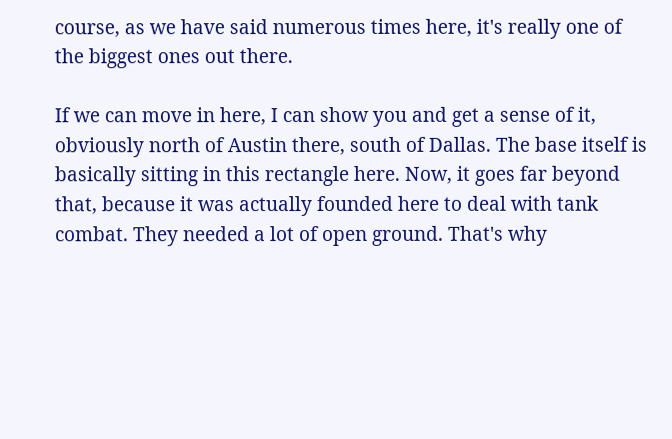course, as we have said numerous times here, it's really one of the biggest ones out there.

If we can move in here, I can show you and get a sense of it, obviously north of Austin there, south of Dallas. The base itself is basically sitting in this rectangle here. Now, it goes far beyond that, because it was actually founded here to deal with tank combat. They needed a lot of open ground. That's why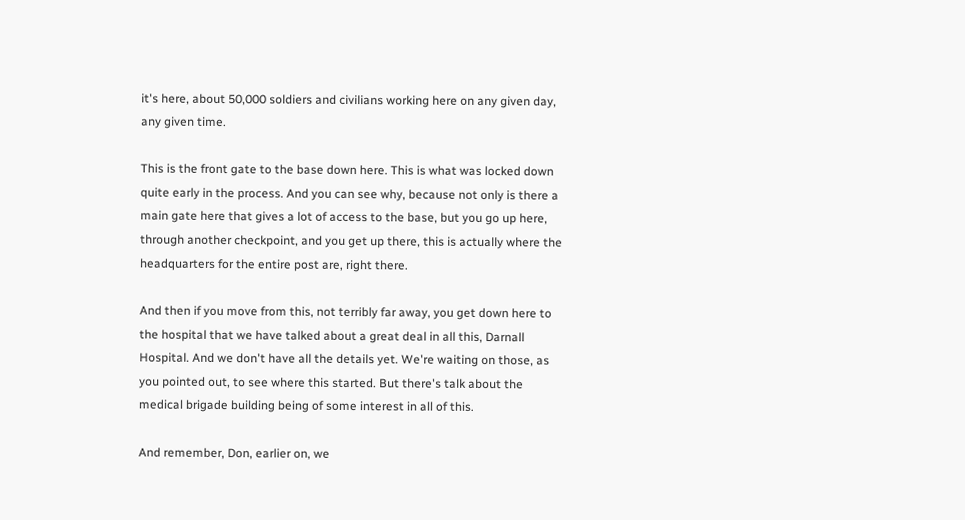it's here, about 50,000 soldiers and civilians working here on any given day, any given time.

This is the front gate to the base down here. This is what was locked down quite early in the process. And you can see why, because not only is there a main gate here that gives a lot of access to the base, but you go up here, through another checkpoint, and you get up there, this is actually where the headquarters for the entire post are, right there.

And then if you move from this, not terribly far away, you get down here to the hospital that we have talked about a great deal in all this, Darnall Hospital. And we don't have all the details yet. We're waiting on those, as you pointed out, to see where this started. But there's talk about the medical brigade building being of some interest in all of this.

And remember, Don, earlier on, we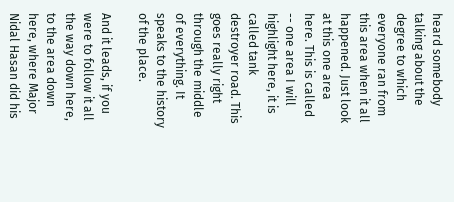heard somebody talking about the degree to which everyone ran from this area when it all happened. Just look at this one area here. This is called -- one area I will highlight here, it is called tank destroyer road. This goes really right through the middle of everything. It speaks to the history of the place.

And it leads, if you were to follow it all the way down here, to the area down here, where Major Nidal Hasan did his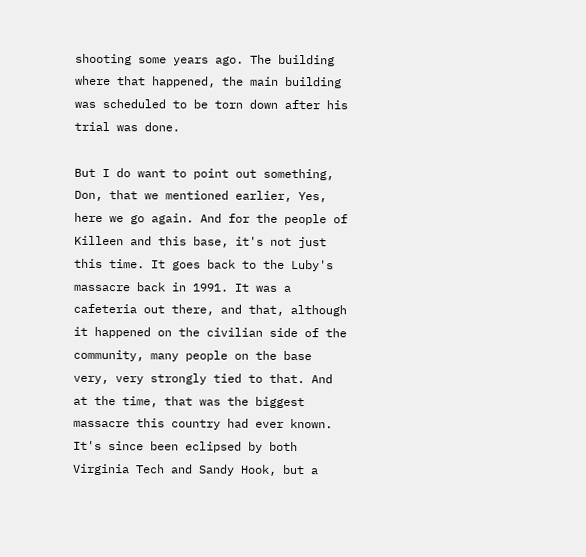shooting some years ago. The building where that happened, the main building was scheduled to be torn down after his trial was done.

But I do want to point out something, Don, that we mentioned earlier, Yes, here we go again. And for the people of Killeen and this base, it's not just this time. It goes back to the Luby's massacre back in 1991. It was a cafeteria out there, and that, although it happened on the civilian side of the community, many people on the base very, very strongly tied to that. And at the time, that was the biggest massacre this country had ever known. It's since been eclipsed by both Virginia Tech and Sandy Hook, but a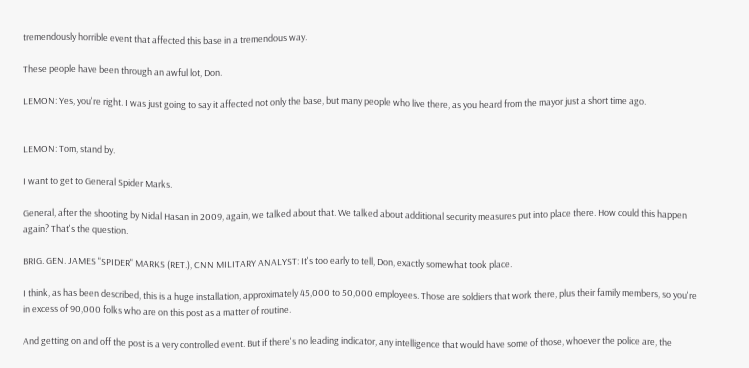tremendously horrible event that affected this base in a tremendous way.

These people have been through an awful lot, Don.

LEMON: Yes, you're right. I was just going to say it affected not only the base, but many people who live there, as you heard from the mayor just a short time ago.


LEMON: Tom, stand by.

I want to get to General Spider Marks.

General, after the shooting by Nidal Hasan in 2009, again, we talked about that. We talked about additional security measures put into place there. How could this happen again? That's the question.

BRIG. GEN. JAMES "SPIDER" MARKS (RET.), CNN MILITARY ANALYST: It's too early to tell, Don, exactly somewhat took place.

I think, as has been described, this is a huge installation, approximately 45,000 to 50,000 employees. Those are soldiers that work there, plus their family members, so you're in excess of 90,000 folks who are on this post as a matter of routine.

And getting on and off the post is a very controlled event. But if there's no leading indicator, any intelligence that would have some of those, whoever the police are, the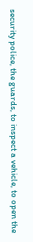security police, the guards, to inspect a vehicle, to open the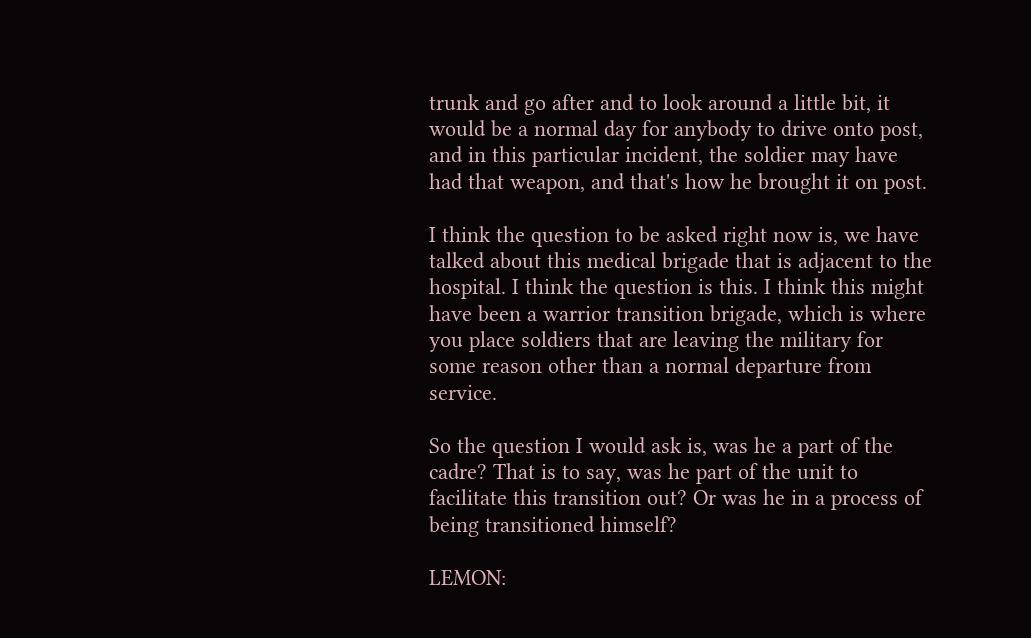trunk and go after and to look around a little bit, it would be a normal day for anybody to drive onto post, and in this particular incident, the soldier may have had that weapon, and that's how he brought it on post.

I think the question to be asked right now is, we have talked about this medical brigade that is adjacent to the hospital. I think the question is this. I think this might have been a warrior transition brigade, which is where you place soldiers that are leaving the military for some reason other than a normal departure from service.

So the question I would ask is, was he a part of the cadre? That is to say, was he part of the unit to facilitate this transition out? Or was he in a process of being transitioned himself?

LEMON: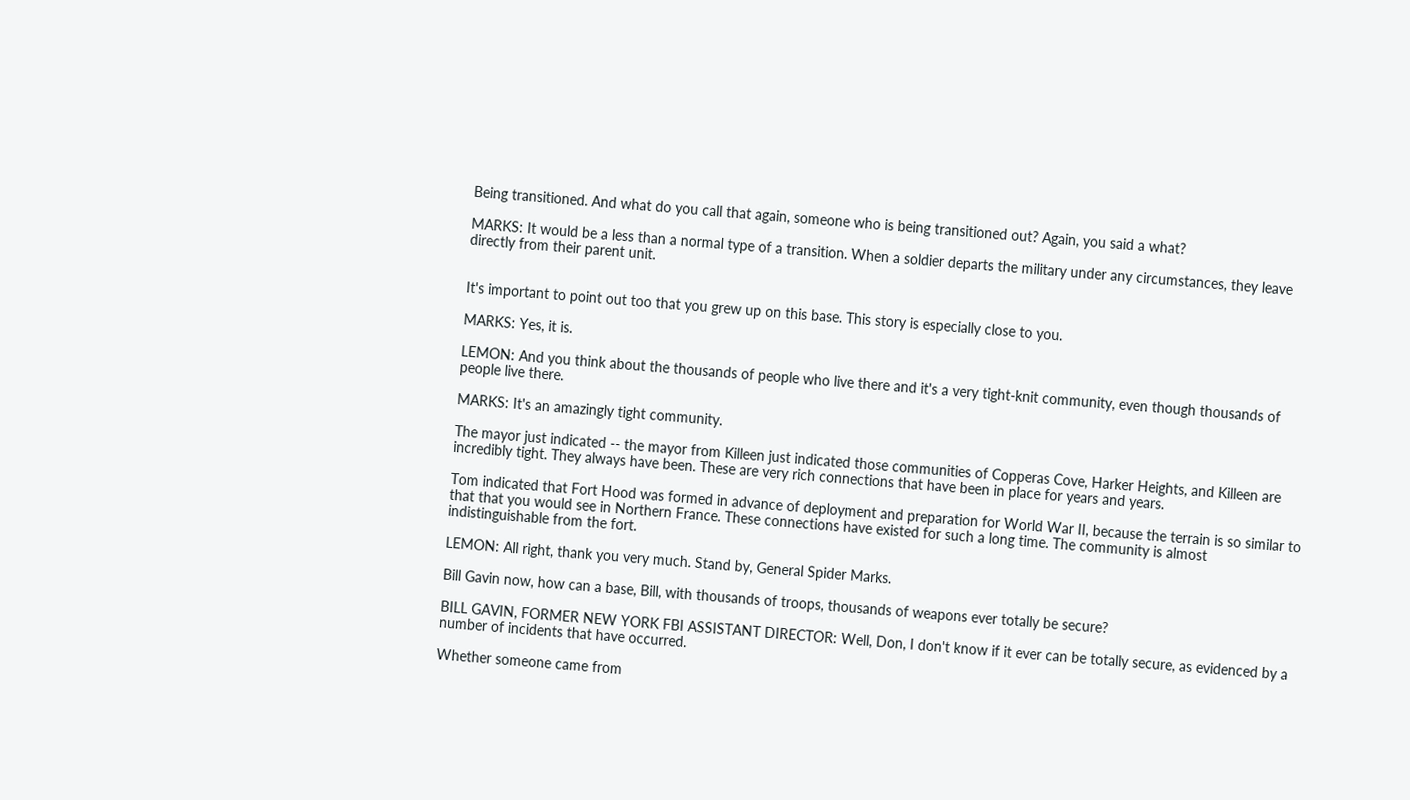Being transitioned. And what do you call that again, someone who is being transitioned out? Again, you said a what?

MARKS: It would be a less than a normal type of a transition. When a soldier departs the military under any circumstances, they leave directly from their parent unit.


It's important to point out too that you grew up on this base. This story is especially close to you.

MARKS: Yes, it is.

LEMON: And you think about the thousands of people who live there and it's a very tight-knit community, even though thousands of people live there.

MARKS: It's an amazingly tight community.

The mayor just indicated -- the mayor from Killeen just indicated those communities of Copperas Cove, Harker Heights, and Killeen are incredibly tight. They always have been. These are very rich connections that have been in place for years and years.

Tom indicated that Fort Hood was formed in advance of deployment and preparation for World War II, because the terrain is so similar to that that you would see in Northern France. These connections have existed for such a long time. The community is almost indistinguishable from the fort.

LEMON: All right, thank you very much. Stand by, General Spider Marks.

Bill Gavin now, how can a base, Bill, with thousands of troops, thousands of weapons ever totally be secure?

BILL GAVIN, FORMER NEW YORK FBI ASSISTANT DIRECTOR: Well, Don, I don't know if it ever can be totally secure, as evidenced by a number of incidents that have occurred.

Whether someone came from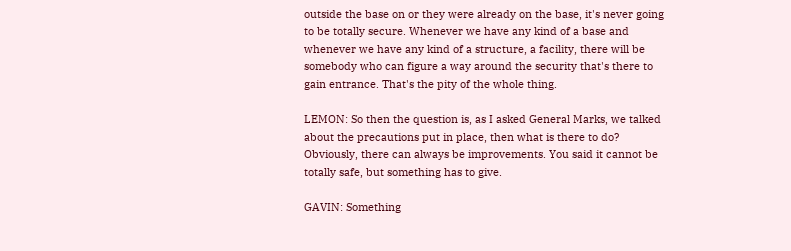outside the base on or they were already on the base, it's never going to be totally secure. Whenever we have any kind of a base and whenever we have any kind of a structure, a facility, there will be somebody who can figure a way around the security that's there to gain entrance. That's the pity of the whole thing.

LEMON: So then the question is, as I asked General Marks, we talked about the precautions put in place, then what is there to do? Obviously, there can always be improvements. You said it cannot be totally safe, but something has to give.

GAVIN: Something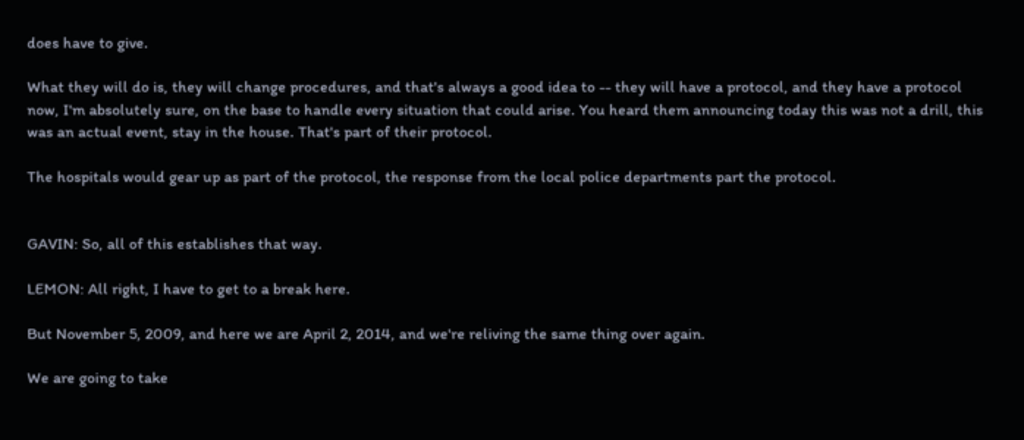does have to give.

What they will do is, they will change procedures, and that's always a good idea to -- they will have a protocol, and they have a protocol now, I'm absolutely sure, on the base to handle every situation that could arise. You heard them announcing today this was not a drill, this was an actual event, stay in the house. That's part of their protocol.

The hospitals would gear up as part of the protocol, the response from the local police departments part the protocol.


GAVIN: So, all of this establishes that way.

LEMON: All right, I have to get to a break here.

But November 5, 2009, and here we are April 2, 2014, and we're reliving the same thing over again.

We are going to take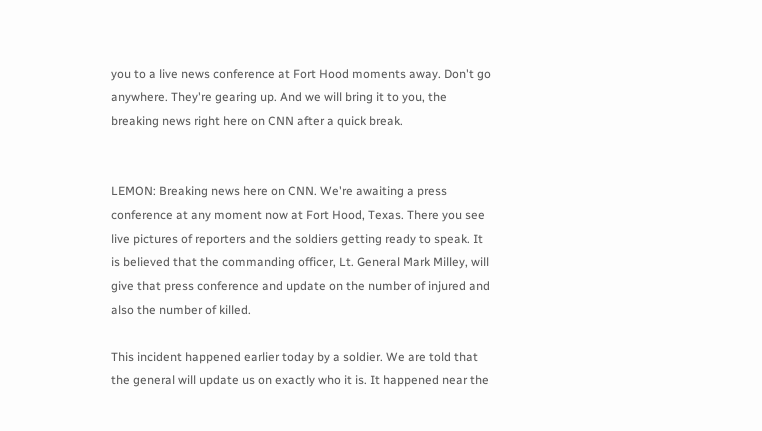you to a live news conference at Fort Hood moments away. Don't go anywhere. They're gearing up. And we will bring it to you, the breaking news right here on CNN after a quick break.


LEMON: Breaking news here on CNN. We're awaiting a press conference at any moment now at Fort Hood, Texas. There you see live pictures of reporters and the soldiers getting ready to speak. It is believed that the commanding officer, Lt. General Mark Milley, will give that press conference and update on the number of injured and also the number of killed.

This incident happened earlier today by a soldier. We are told that the general will update us on exactly who it is. It happened near the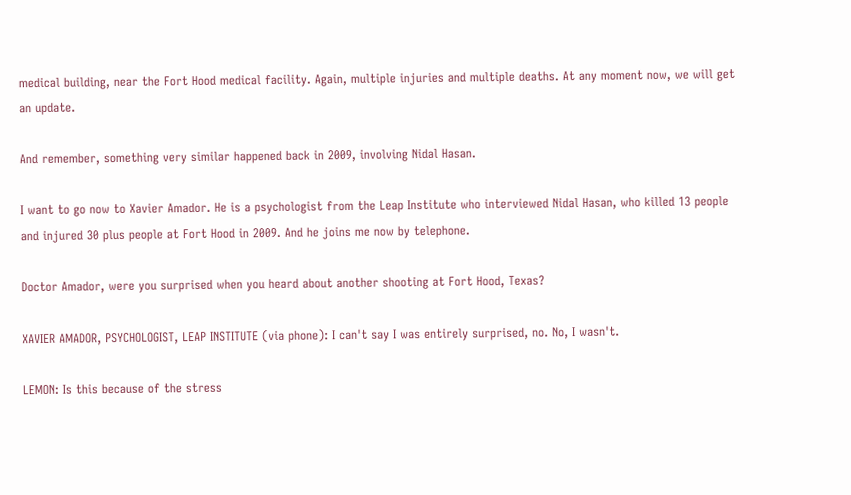medical building, near the Fort Hood medical facility. Again, multiple injuries and multiple deaths. At any moment now, we will get an update.

And remember, something very similar happened back in 2009, involving Nidal Hasan.

I want to go now to Xavier Amador. He is a psychologist from the Leap Institute who interviewed Nidal Hasan, who killed 13 people and injured 30 plus people at Fort Hood in 2009. And he joins me now by telephone.

Doctor Amador, were you surprised when you heard about another shooting at Fort Hood, Texas?

XAVIER AMADOR, PSYCHOLOGIST, LEAP INSTITUTE (via phone): I can't say I was entirely surprised, no. No, I wasn't.

LEMON: Is this because of the stress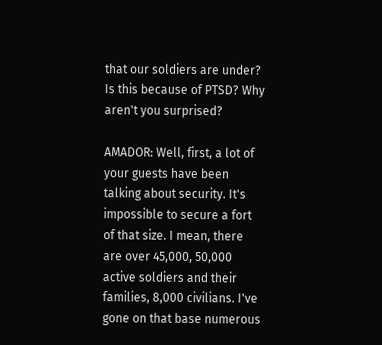that our soldiers are under? Is this because of PTSD? Why aren't you surprised?

AMADOR: Well, first, a lot of your guests have been talking about security. It's impossible to secure a fort of that size. I mean, there are over 45,000, 50,000 active soldiers and their families, 8,000 civilians. I've gone on that base numerous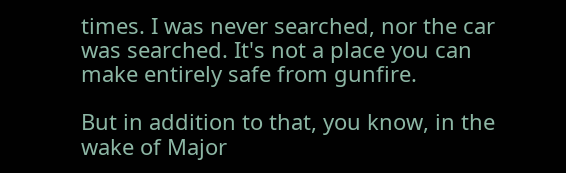times. I was never searched, nor the car was searched. It's not a place you can make entirely safe from gunfire.

But in addition to that, you know, in the wake of Major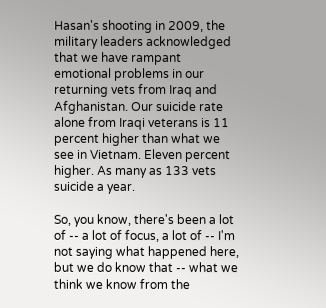Hasan's shooting in 2009, the military leaders acknowledged that we have rampant emotional problems in our returning vets from Iraq and Afghanistan. Our suicide rate alone from Iraqi veterans is 11 percent higher than what we see in Vietnam. Eleven percent higher. As many as 133 vets suicide a year.

So, you know, there's been a lot of -- a lot of focus, a lot of -- I'm not saying what happened here, but we do know that -- what we think we know from the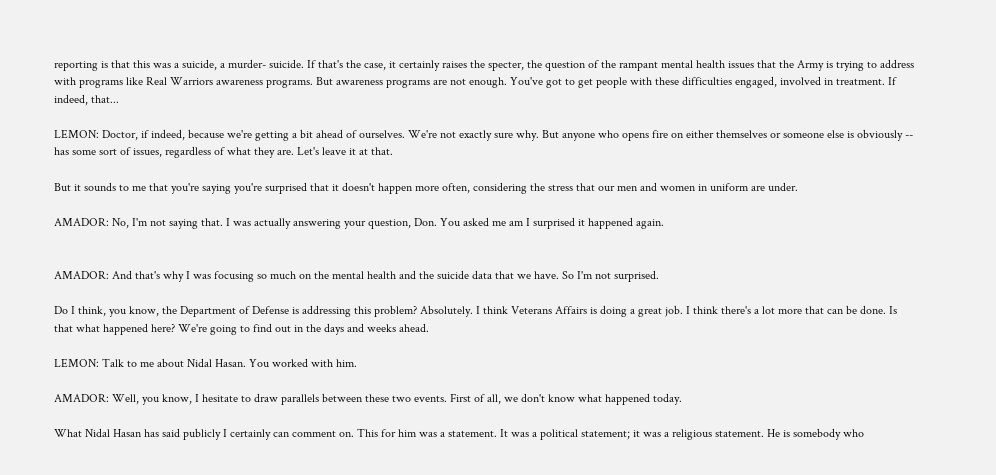reporting is that this was a suicide, a murder- suicide. If that's the case, it certainly raises the specter, the question of the rampant mental health issues that the Army is trying to address with programs like Real Warriors awareness programs. But awareness programs are not enough. You've got to get people with these difficulties engaged, involved in treatment. If indeed, that...

LEMON: Doctor, if indeed, because we're getting a bit ahead of ourselves. We're not exactly sure why. But anyone who opens fire on either themselves or someone else is obviously -- has some sort of issues, regardless of what they are. Let's leave it at that.

But it sounds to me that you're saying you're surprised that it doesn't happen more often, considering the stress that our men and women in uniform are under.

AMADOR: No, I'm not saying that. I was actually answering your question, Don. You asked me am I surprised it happened again.


AMADOR: And that's why I was focusing so much on the mental health and the suicide data that we have. So I'm not surprised.

Do I think, you know, the Department of Defense is addressing this problem? Absolutely. I think Veterans Affairs is doing a great job. I think there's a lot more that can be done. Is that what happened here? We're going to find out in the days and weeks ahead.

LEMON: Talk to me about Nidal Hasan. You worked with him.

AMADOR: Well, you know, I hesitate to draw parallels between these two events. First of all, we don't know what happened today.

What Nidal Hasan has said publicly I certainly can comment on. This for him was a statement. It was a political statement; it was a religious statement. He is somebody who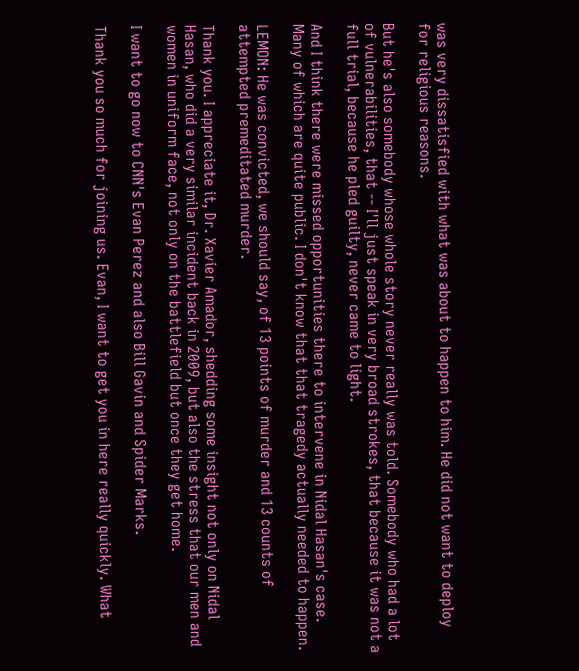was very dissatisfied with what was about to happen to him. He did not want to deploy for religious reasons.

But he's also somebody whose whole story never really was told. Somebody who had a lot of vulnerabilities, that -- I'll just speak in very broad strokes, that because it was not a full trial, because he pled guilty, never came to light.

And I think there were missed opportunities there to intervene in Nidal Hasan's case. Many of which are quite public. I don't know that that tragedy actually needed to happen.

LEMON: He was convicted, we should say, of 13 points of murder and 13 counts of attempted premeditated murder.

Thank you. I appreciate it, Dr. Xavier Amador, shedding some insight not only on Nidal Hasan, who did a very similar incident back in 2009, but also the stress that our men and women in uniform face, not only on the battlefield but once they get home.

I want to go now to CNN's Evan Perez and also Bill Gavin and Spider Marks.

Thank you so much for joining us. Evan, I want to get you in here really quickly. What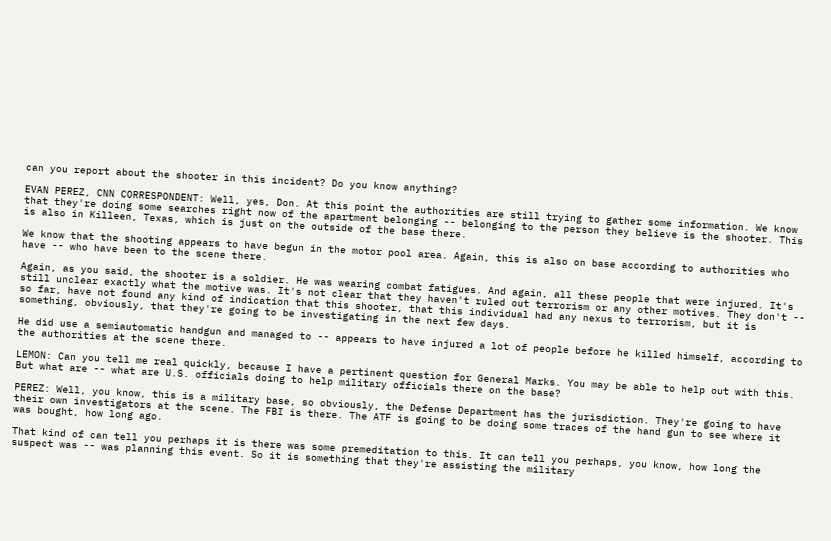can you report about the shooter in this incident? Do you know anything?

EVAN PEREZ, CNN CORRESPONDENT: Well, yes, Don. At this point the authorities are still trying to gather some information. We know that they're doing some searches right now of the apartment belonging -- belonging to the person they believe is the shooter. This is also in Killeen, Texas, which is just on the outside of the base there.

We know that the shooting appears to have begun in the motor pool area. Again, this is also on base according to authorities who have -- who have been to the scene there.

Again, as you said, the shooter is a soldier. He was wearing combat fatigues. And again, all these people that were injured. It's still unclear exactly what the motive was. It's not clear that they haven't ruled out terrorism or any other motives. They don't -- so far, have not found any kind of indication that this shooter, that this individual had any nexus to terrorism, but it is something, obviously, that they're going to be investigating in the next few days.

He did use a semiautomatic handgun and managed to -- appears to have injured a lot of people before he killed himself, according to the authorities at the scene there.

LEMON: Can you tell me real quickly, because I have a pertinent question for General Marks. You may be able to help out with this. But what are -- what are U.S. officials doing to help military officials there on the base?

PEREZ: Well, you know, this is a military base, so obviously, the Defense Department has the jurisdiction. They're going to have their own investigators at the scene. The FBI is there. The ATF is going to be doing some traces of the hand gun to see where it was bought, how long ago.

That kind of can tell you perhaps it is there was some premeditation to this. It can tell you perhaps, you know, how long the suspect was -- was planning this event. So it is something that they're assisting the military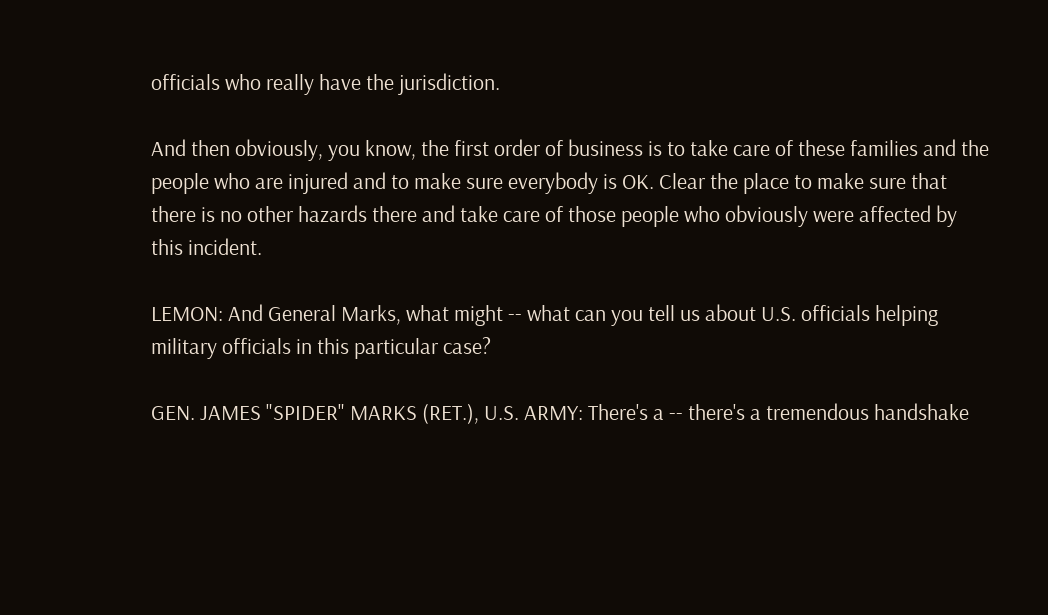officials who really have the jurisdiction.

And then obviously, you know, the first order of business is to take care of these families and the people who are injured and to make sure everybody is OK. Clear the place to make sure that there is no other hazards there and take care of those people who obviously were affected by this incident.

LEMON: And General Marks, what might -- what can you tell us about U.S. officials helping military officials in this particular case?

GEN. JAMES "SPIDER" MARKS (RET.), U.S. ARMY: There's a -- there's a tremendous handshake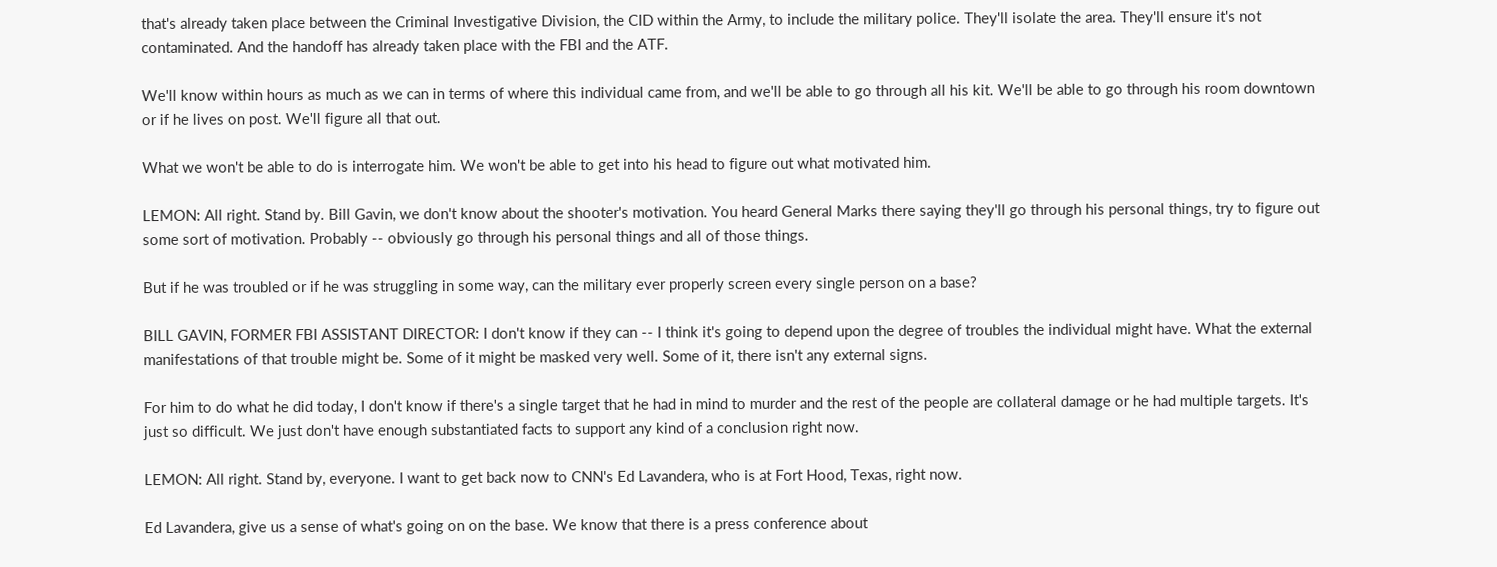that's already taken place between the Criminal Investigative Division, the CID within the Army, to include the military police. They'll isolate the area. They'll ensure it's not contaminated. And the handoff has already taken place with the FBI and the ATF.

We'll know within hours as much as we can in terms of where this individual came from, and we'll be able to go through all his kit. We'll be able to go through his room downtown or if he lives on post. We'll figure all that out.

What we won't be able to do is interrogate him. We won't be able to get into his head to figure out what motivated him.

LEMON: All right. Stand by. Bill Gavin, we don't know about the shooter's motivation. You heard General Marks there saying they'll go through his personal things, try to figure out some sort of motivation. Probably -- obviously go through his personal things and all of those things.

But if he was troubled or if he was struggling in some way, can the military ever properly screen every single person on a base?

BILL GAVIN, FORMER FBI ASSISTANT DIRECTOR: I don't know if they can -- I think it's going to depend upon the degree of troubles the individual might have. What the external manifestations of that trouble might be. Some of it might be masked very well. Some of it, there isn't any external signs.

For him to do what he did today, I don't know if there's a single target that he had in mind to murder and the rest of the people are collateral damage or he had multiple targets. It's just so difficult. We just don't have enough substantiated facts to support any kind of a conclusion right now.

LEMON: All right. Stand by, everyone. I want to get back now to CNN's Ed Lavandera, who is at Fort Hood, Texas, right now.

Ed Lavandera, give us a sense of what's going on on the base. We know that there is a press conference about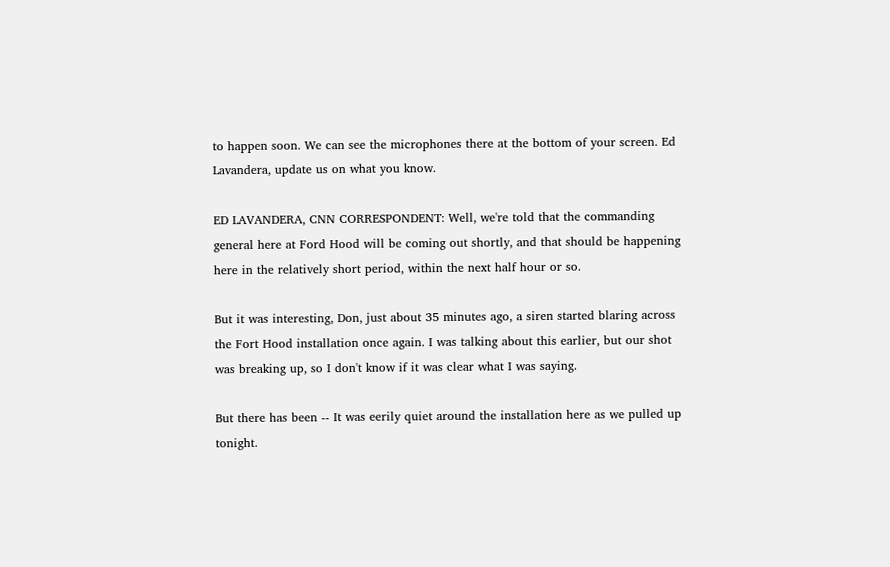to happen soon. We can see the microphones there at the bottom of your screen. Ed Lavandera, update us on what you know.

ED LAVANDERA, CNN CORRESPONDENT: Well, we're told that the commanding general here at Ford Hood will be coming out shortly, and that should be happening here in the relatively short period, within the next half hour or so.

But it was interesting, Don, just about 35 minutes ago, a siren started blaring across the Fort Hood installation once again. I was talking about this earlier, but our shot was breaking up, so I don't know if it was clear what I was saying.

But there has been -- It was eerily quiet around the installation here as we pulled up tonight.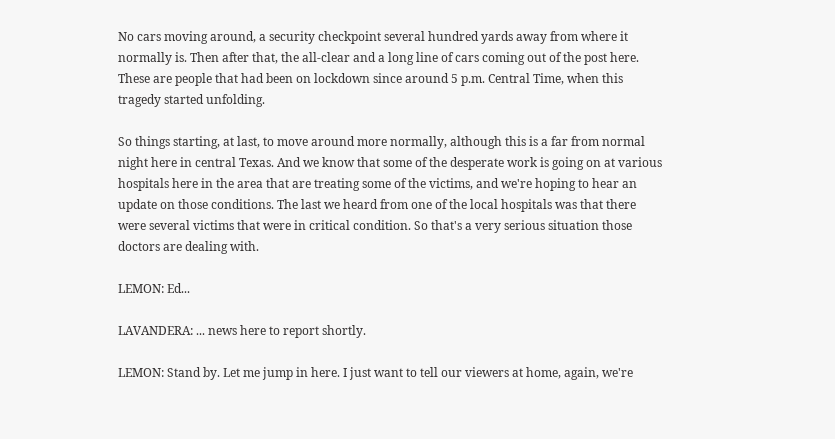No cars moving around, a security checkpoint several hundred yards away from where it normally is. Then after that, the all-clear and a long line of cars coming out of the post here. These are people that had been on lockdown since around 5 p.m. Central Time, when this tragedy started unfolding.

So things starting, at last, to move around more normally, although this is a far from normal night here in central Texas. And we know that some of the desperate work is going on at various hospitals here in the area that are treating some of the victims, and we're hoping to hear an update on those conditions. The last we heard from one of the local hospitals was that there were several victims that were in critical condition. So that's a very serious situation those doctors are dealing with.

LEMON: Ed...

LAVANDERA: ... news here to report shortly.

LEMON: Stand by. Let me jump in here. I just want to tell our viewers at home, again, we're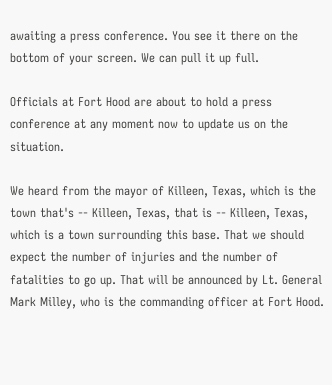awaiting a press conference. You see it there on the bottom of your screen. We can pull it up full.

Officials at Fort Hood are about to hold a press conference at any moment now to update us on the situation.

We heard from the mayor of Killeen, Texas, which is the town that's -- Killeen, Texas, that is -- Killeen, Texas, which is a town surrounding this base. That we should expect the number of injuries and the number of fatalities to go up. That will be announced by Lt. General Mark Milley, who is the commanding officer at Fort Hood.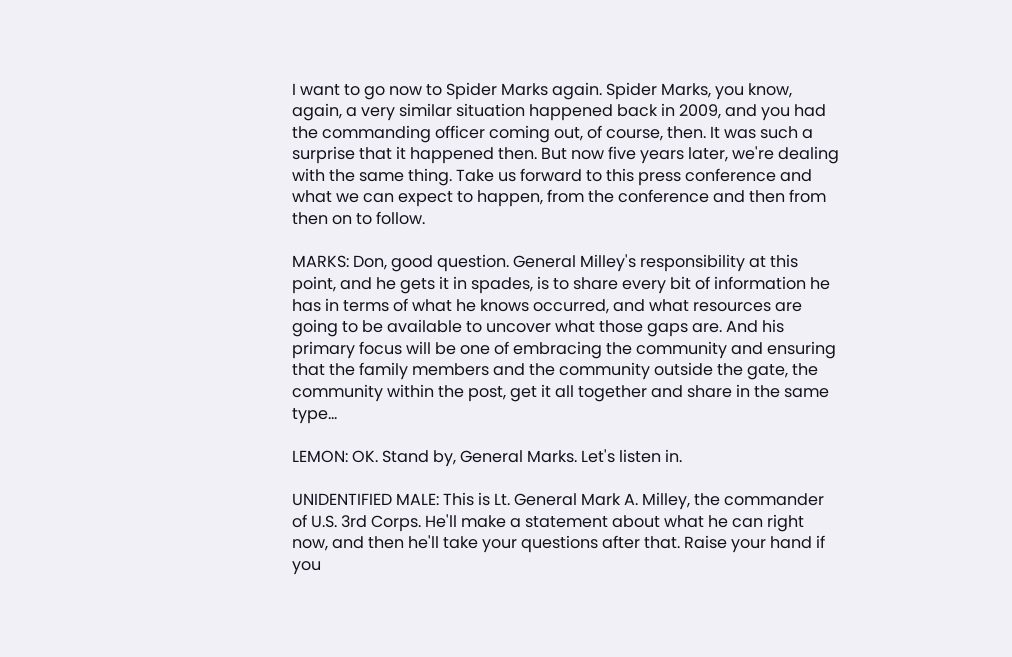I want to go now to Spider Marks again. Spider Marks, you know, again, a very similar situation happened back in 2009, and you had the commanding officer coming out, of course, then. It was such a surprise that it happened then. But now five years later, we're dealing with the same thing. Take us forward to this press conference and what we can expect to happen, from the conference and then from then on to follow.

MARKS: Don, good question. General Milley's responsibility at this point, and he gets it in spades, is to share every bit of information he has in terms of what he knows occurred, and what resources are going to be available to uncover what those gaps are. And his primary focus will be one of embracing the community and ensuring that the family members and the community outside the gate, the community within the post, get it all together and share in the same type...

LEMON: OK. Stand by, General Marks. Let's listen in.

UNIDENTIFIED MALE: This is Lt. General Mark A. Milley, the commander of U.S. 3rd Corps. He'll make a statement about what he can right now, and then he'll take your questions after that. Raise your hand if you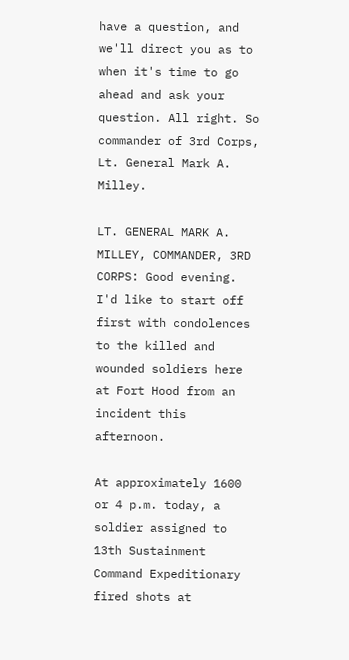have a question, and we'll direct you as to when it's time to go ahead and ask your question. All right. So commander of 3rd Corps, Lt. General Mark A. Milley.

LT. GENERAL MARK A. MILLEY, COMMANDER, 3RD CORPS: Good evening. I'd like to start off first with condolences to the killed and wounded soldiers here at Fort Hood from an incident this afternoon.

At approximately 1600 or 4 p.m. today, a soldier assigned to 13th Sustainment Command Expeditionary fired shots at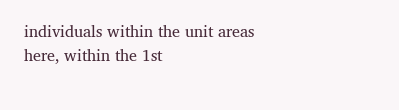individuals within the unit areas here, within the 1st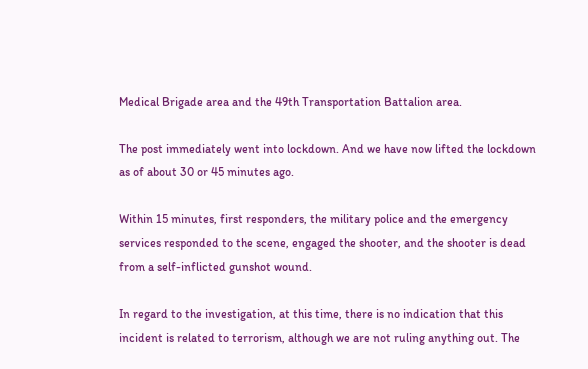Medical Brigade area and the 49th Transportation Battalion area.

The post immediately went into lockdown. And we have now lifted the lockdown as of about 30 or 45 minutes ago.

Within 15 minutes, first responders, the military police and the emergency services responded to the scene, engaged the shooter, and the shooter is dead from a self-inflicted gunshot wound.

In regard to the investigation, at this time, there is no indication that this incident is related to terrorism, although we are not ruling anything out. The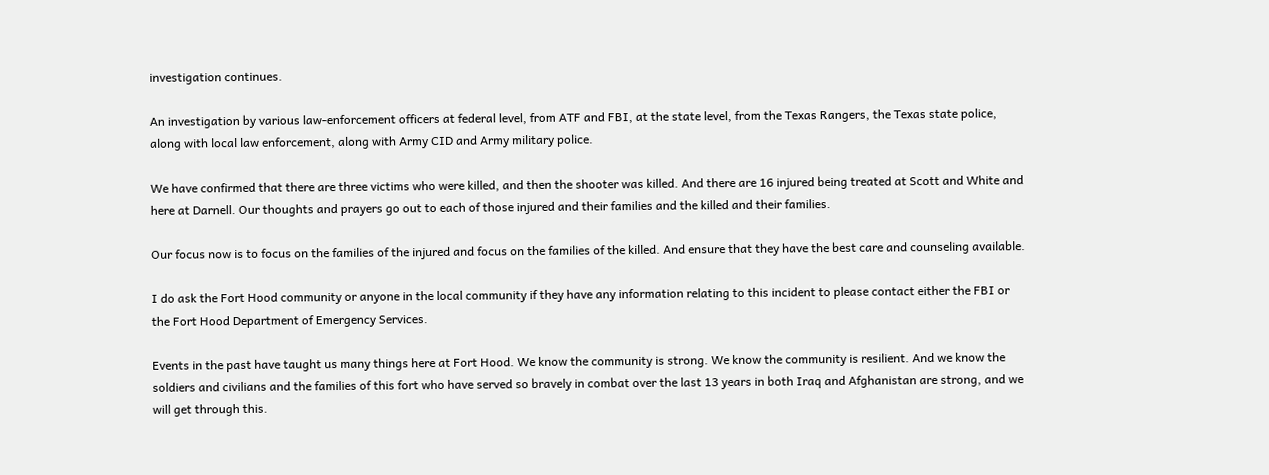investigation continues.

An investigation by various law-enforcement officers at federal level, from ATF and FBI, at the state level, from the Texas Rangers, the Texas state police, along with local law enforcement, along with Army CID and Army military police.

We have confirmed that there are three victims who were killed, and then the shooter was killed. And there are 16 injured being treated at Scott and White and here at Darnell. Our thoughts and prayers go out to each of those injured and their families and the killed and their families.

Our focus now is to focus on the families of the injured and focus on the families of the killed. And ensure that they have the best care and counseling available.

I do ask the Fort Hood community or anyone in the local community if they have any information relating to this incident to please contact either the FBI or the Fort Hood Department of Emergency Services.

Events in the past have taught us many things here at Fort Hood. We know the community is strong. We know the community is resilient. And we know the soldiers and civilians and the families of this fort who have served so bravely in combat over the last 13 years in both Iraq and Afghanistan are strong, and we will get through this.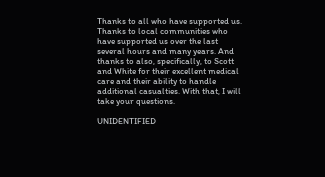Thanks to all who have supported us. Thanks to local communities who have supported us over the last several hours and many years. And thanks to also, specifically, to Scott and White for their excellent medical care and their ability to handle additional casualties. With that, I will take your questions.

UNIDENTIFIED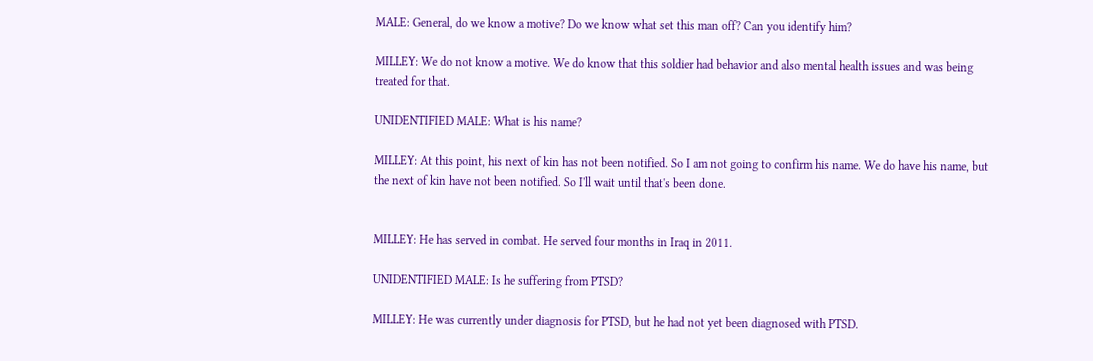MALE: General, do we know a motive? Do we know what set this man off? Can you identify him?

MILLEY: We do not know a motive. We do know that this soldier had behavior and also mental health issues and was being treated for that.

UNIDENTIFIED MALE: What is his name?

MILLEY: At this point, his next of kin has not been notified. So I am not going to confirm his name. We do have his name, but the next of kin have not been notified. So I'll wait until that's been done.


MILLEY: He has served in combat. He served four months in Iraq in 2011.

UNIDENTIFIED MALE: Is he suffering from PTSD?

MILLEY: He was currently under diagnosis for PTSD, but he had not yet been diagnosed with PTSD.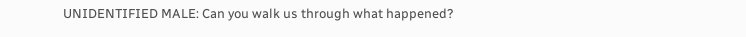UNIDENTIFIED MALE: Can you walk us through what happened?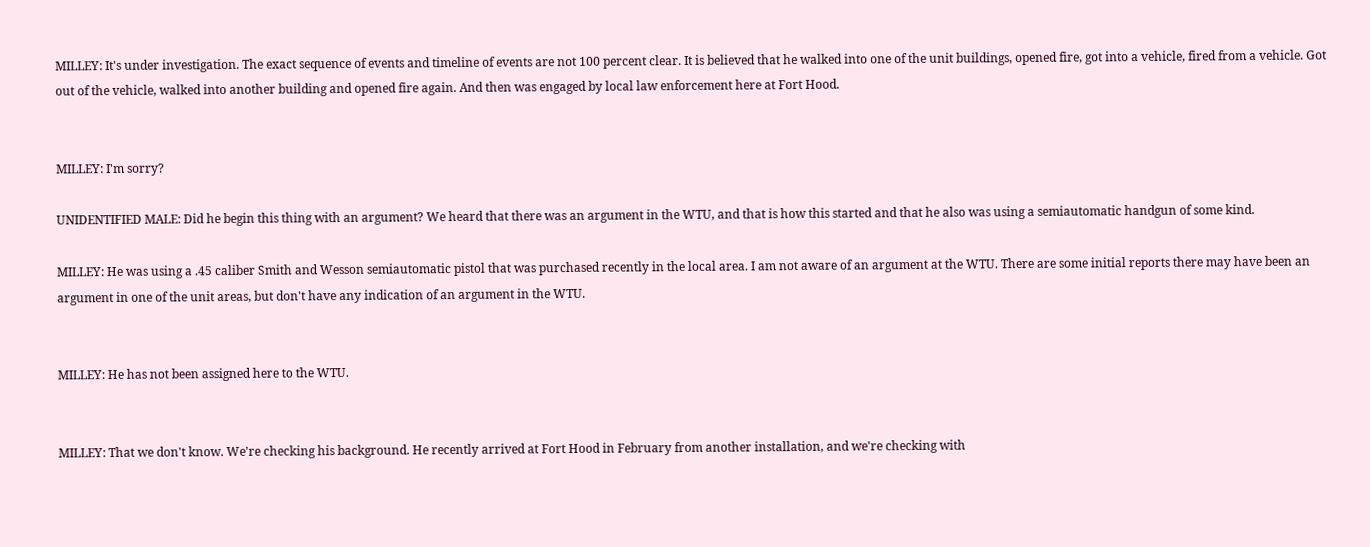MILLEY: It's under investigation. The exact sequence of events and timeline of events are not 100 percent clear. It is believed that he walked into one of the unit buildings, opened fire, got into a vehicle, fired from a vehicle. Got out of the vehicle, walked into another building and opened fire again. And then was engaged by local law enforcement here at Fort Hood.


MILLEY: I'm sorry?

UNIDENTIFIED MALE: Did he begin this thing with an argument? We heard that there was an argument in the WTU, and that is how this started and that he also was using a semiautomatic handgun of some kind.

MILLEY: He was using a .45 caliber Smith and Wesson semiautomatic pistol that was purchased recently in the local area. I am not aware of an argument at the WTU. There are some initial reports there may have been an argument in one of the unit areas, but don't have any indication of an argument in the WTU.


MILLEY: He has not been assigned here to the WTU.


MILLEY: That we don't know. We're checking his background. He recently arrived at Fort Hood in February from another installation, and we're checking with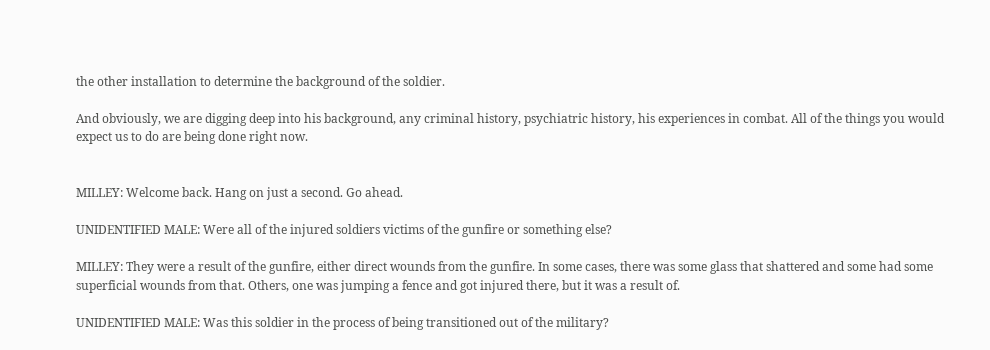the other installation to determine the background of the soldier.

And obviously, we are digging deep into his background, any criminal history, psychiatric history, his experiences in combat. All of the things you would expect us to do are being done right now.


MILLEY: Welcome back. Hang on just a second. Go ahead.

UNIDENTIFIED MALE: Were all of the injured soldiers victims of the gunfire or something else?

MILLEY: They were a result of the gunfire, either direct wounds from the gunfire. In some cases, there was some glass that shattered and some had some superficial wounds from that. Others, one was jumping a fence and got injured there, but it was a result of.

UNIDENTIFIED MALE: Was this soldier in the process of being transitioned out of the military?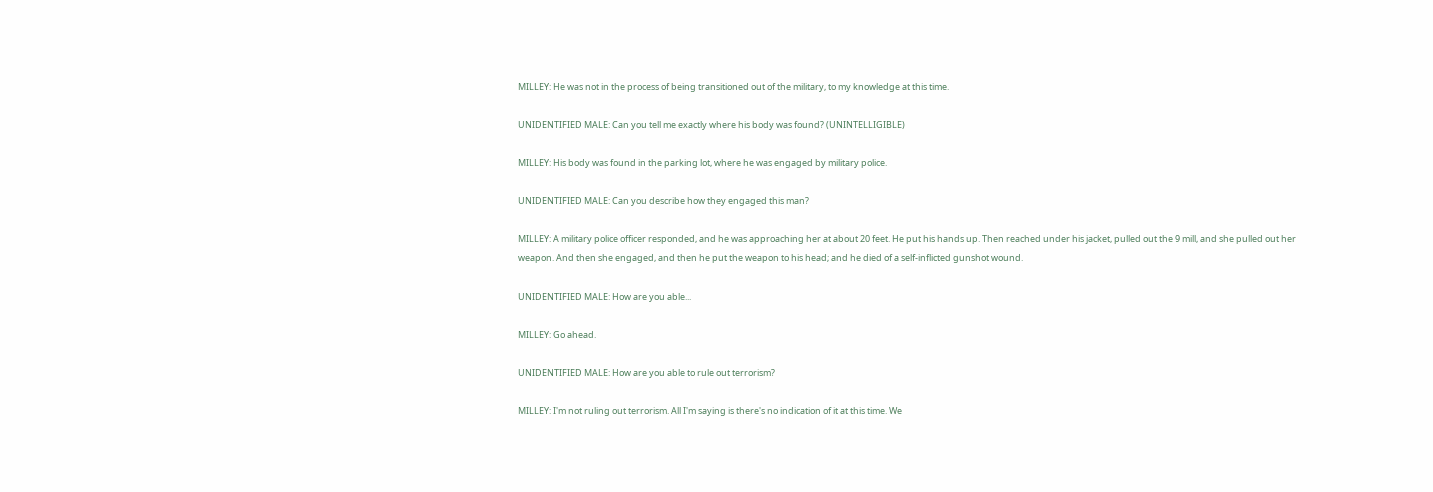MILLEY: He was not in the process of being transitioned out of the military, to my knowledge at this time.

UNIDENTIFIED MALE: Can you tell me exactly where his body was found? (UNINTELLIGIBLE)

MILLEY: His body was found in the parking lot, where he was engaged by military police.

UNIDENTIFIED MALE: Can you describe how they engaged this man?

MILLEY: A military police officer responded, and he was approaching her at about 20 feet. He put his hands up. Then reached under his jacket, pulled out the 9 mill, and she pulled out her weapon. And then she engaged, and then he put the weapon to his head; and he died of a self-inflicted gunshot wound.

UNIDENTIFIED MALE: How are you able...

MILLEY: Go ahead.

UNIDENTIFIED MALE: How are you able to rule out terrorism?

MILLEY: I'm not ruling out terrorism. All I'm saying is there's no indication of it at this time. We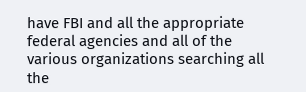have FBI and all the appropriate federal agencies and all of the various organizations searching all the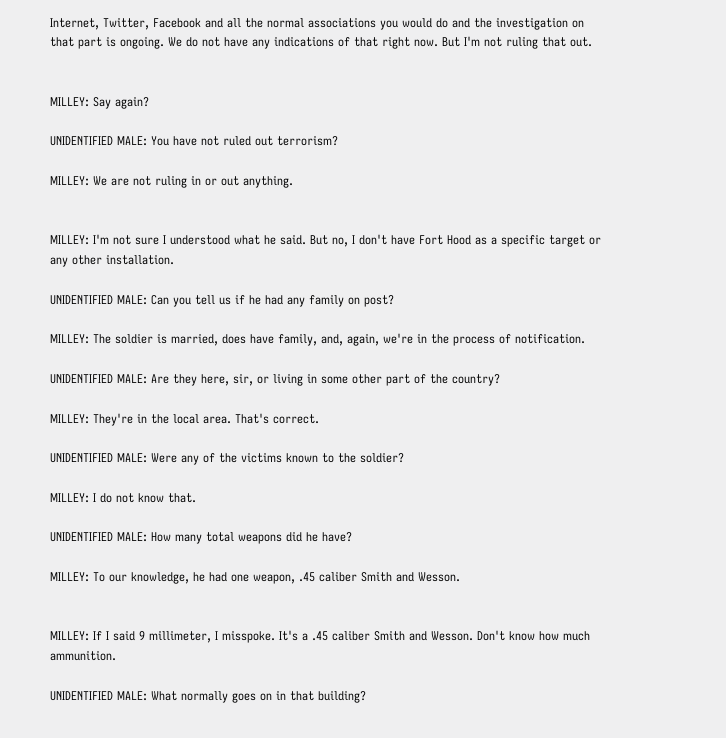Internet, Twitter, Facebook and all the normal associations you would do and the investigation on that part is ongoing. We do not have any indications of that right now. But I'm not ruling that out.


MILLEY: Say again?

UNIDENTIFIED MALE: You have not ruled out terrorism?

MILLEY: We are not ruling in or out anything.


MILLEY: I'm not sure I understood what he said. But no, I don't have Fort Hood as a specific target or any other installation.

UNIDENTIFIED MALE: Can you tell us if he had any family on post?

MILLEY: The soldier is married, does have family, and, again, we're in the process of notification.

UNIDENTIFIED MALE: Are they here, sir, or living in some other part of the country?

MILLEY: They're in the local area. That's correct.

UNIDENTIFIED MALE: Were any of the victims known to the soldier?

MILLEY: I do not know that.

UNIDENTIFIED MALE: How many total weapons did he have?

MILLEY: To our knowledge, he had one weapon, .45 caliber Smith and Wesson.


MILLEY: If I said 9 millimeter, I misspoke. It's a .45 caliber Smith and Wesson. Don't know how much ammunition.

UNIDENTIFIED MALE: What normally goes on in that building?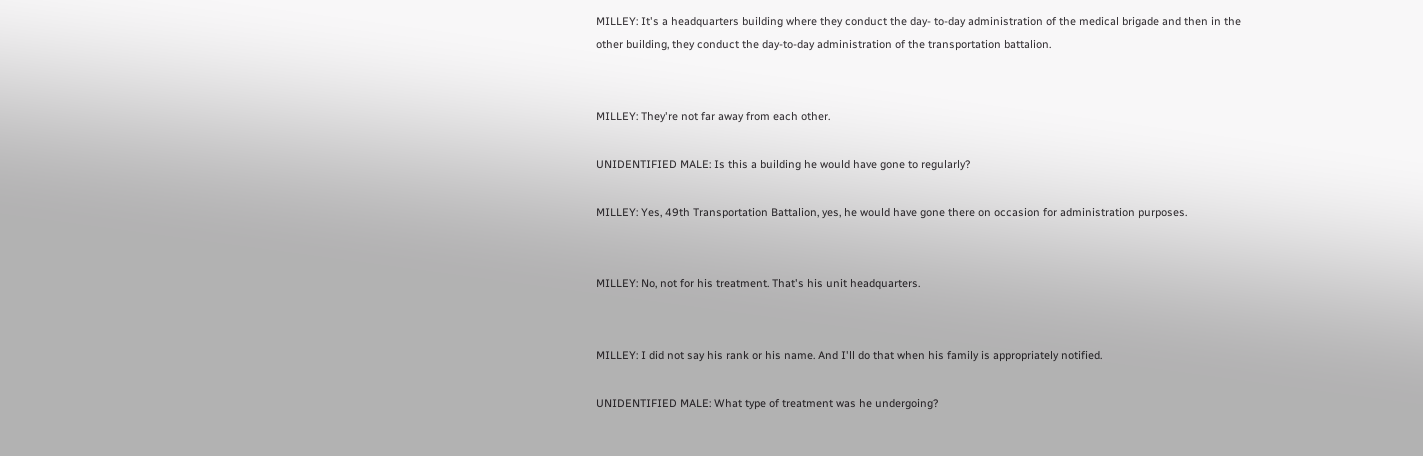MILLEY: It's a headquarters building where they conduct the day- to-day administration of the medical brigade and then in the other building, they conduct the day-to-day administration of the transportation battalion.


MILLEY: They're not far away from each other.

UNIDENTIFIED MALE: Is this a building he would have gone to regularly?

MILLEY: Yes, 49th Transportation Battalion, yes, he would have gone there on occasion for administration purposes.


MILLEY: No, not for his treatment. That's his unit headquarters.


MILLEY: I did not say his rank or his name. And I'll do that when his family is appropriately notified.

UNIDENTIFIED MALE: What type of treatment was he undergoing?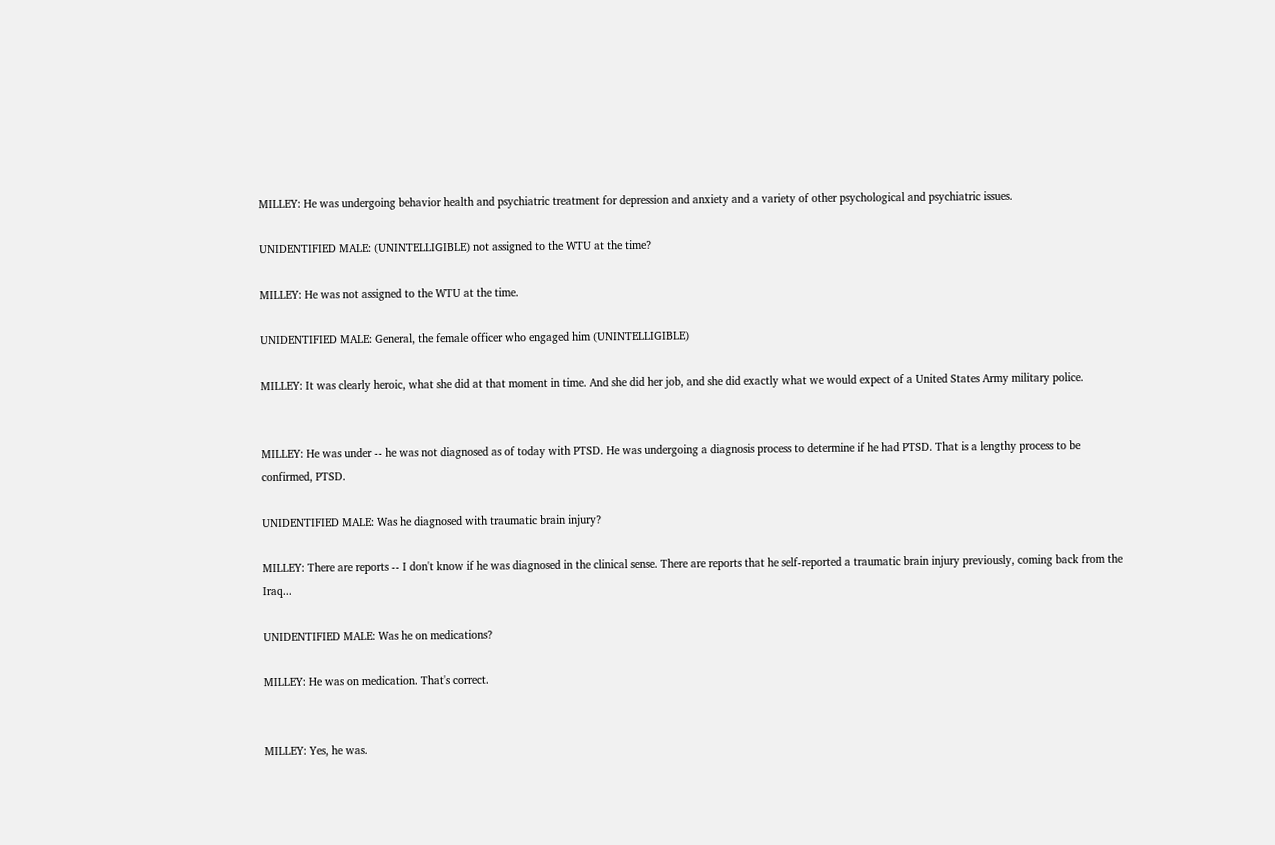MILLEY: He was undergoing behavior health and psychiatric treatment for depression and anxiety and a variety of other psychological and psychiatric issues.

UNIDENTIFIED MALE: (UNINTELLIGIBLE) not assigned to the WTU at the time?

MILLEY: He was not assigned to the WTU at the time.

UNIDENTIFIED MALE: General, the female officer who engaged him (UNINTELLIGIBLE)

MILLEY: It was clearly heroic, what she did at that moment in time. And she did her job, and she did exactly what we would expect of a United States Army military police.


MILLEY: He was under -- he was not diagnosed as of today with PTSD. He was undergoing a diagnosis process to determine if he had PTSD. That is a lengthy process to be confirmed, PTSD.

UNIDENTIFIED MALE: Was he diagnosed with traumatic brain injury?

MILLEY: There are reports -- I don't know if he was diagnosed in the clinical sense. There are reports that he self-reported a traumatic brain injury previously, coming back from the Iraq...

UNIDENTIFIED MALE: Was he on medications?

MILLEY: He was on medication. That's correct.


MILLEY: Yes, he was.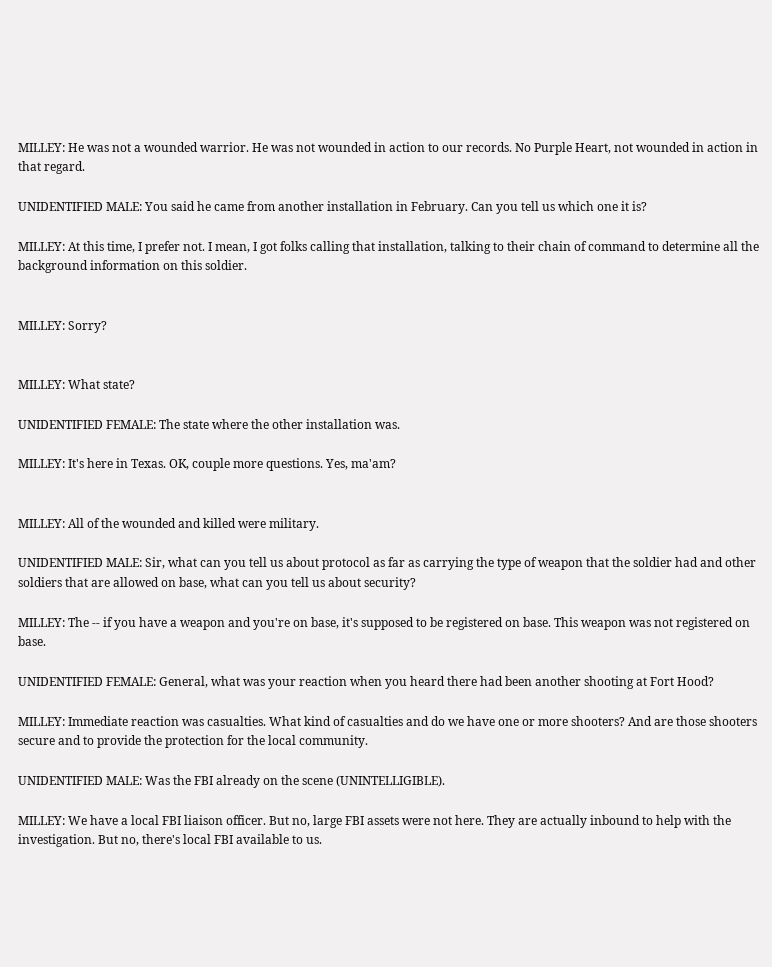MILLEY: He was not a wounded warrior. He was not wounded in action to our records. No Purple Heart, not wounded in action in that regard.

UNIDENTIFIED MALE: You said he came from another installation in February. Can you tell us which one it is?

MILLEY: At this time, I prefer not. I mean, I got folks calling that installation, talking to their chain of command to determine all the background information on this soldier.


MILLEY: Sorry?


MILLEY: What state?

UNIDENTIFIED FEMALE: The state where the other installation was.

MILLEY: It's here in Texas. OK, couple more questions. Yes, ma'am?


MILLEY: All of the wounded and killed were military.

UNIDENTIFIED MALE: Sir, what can you tell us about protocol as far as carrying the type of weapon that the soldier had and other soldiers that are allowed on base, what can you tell us about security?

MILLEY: The -- if you have a weapon and you're on base, it's supposed to be registered on base. This weapon was not registered on base.

UNIDENTIFIED FEMALE: General, what was your reaction when you heard there had been another shooting at Fort Hood?

MILLEY: Immediate reaction was casualties. What kind of casualties and do we have one or more shooters? And are those shooters secure and to provide the protection for the local community.

UNIDENTIFIED MALE: Was the FBI already on the scene (UNINTELLIGIBLE).

MILLEY: We have a local FBI liaison officer. But no, large FBI assets were not here. They are actually inbound to help with the investigation. But no, there's local FBI available to us.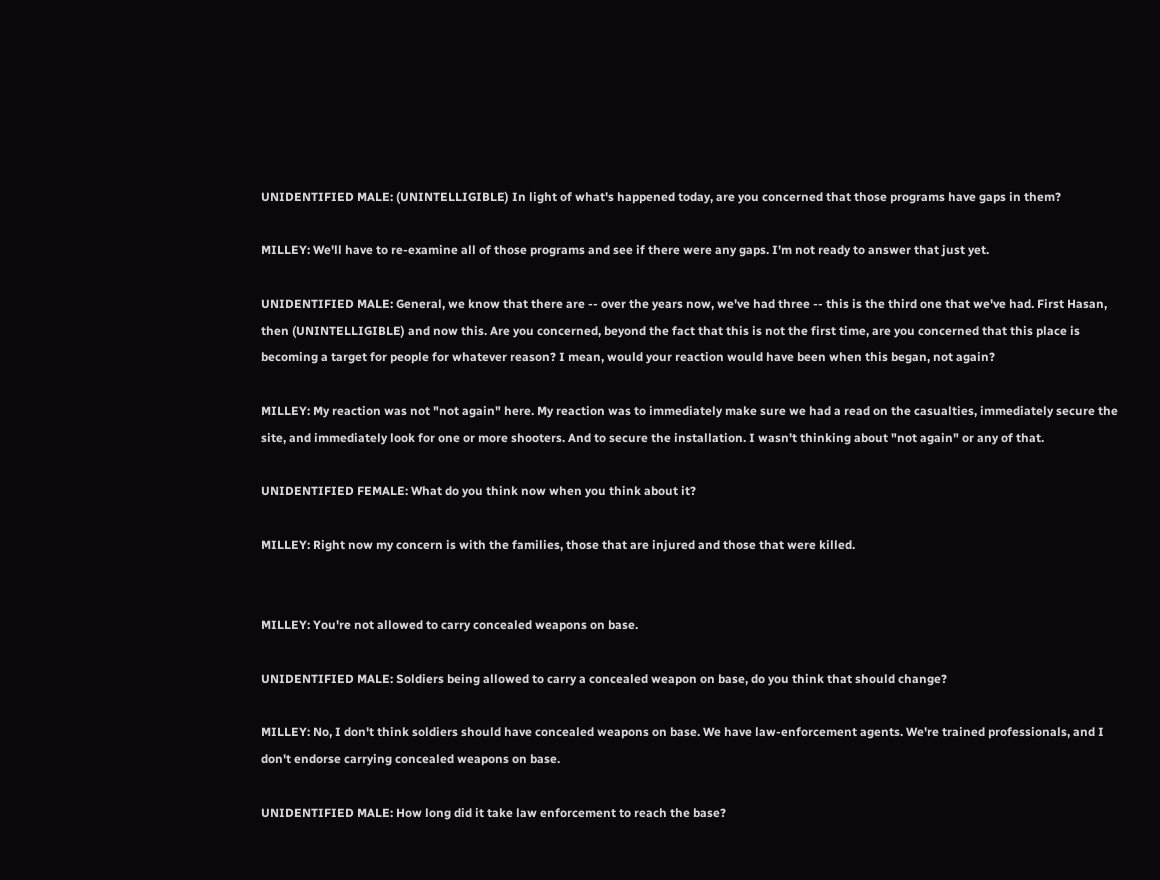UNIDENTIFIED MALE: (UNINTELLIGIBLE) In light of what's happened today, are you concerned that those programs have gaps in them?

MILLEY: We'll have to re-examine all of those programs and see if there were any gaps. I'm not ready to answer that just yet.

UNIDENTIFIED MALE: General, we know that there are -- over the years now, we've had three -- this is the third one that we've had. First Hasan, then (UNINTELLIGIBLE) and now this. Are you concerned, beyond the fact that this is not the first time, are you concerned that this place is becoming a target for people for whatever reason? I mean, would your reaction would have been when this began, not again?

MILLEY: My reaction was not "not again" here. My reaction was to immediately make sure we had a read on the casualties, immediately secure the site, and immediately look for one or more shooters. And to secure the installation. I wasn't thinking about "not again" or any of that.

UNIDENTIFIED FEMALE: What do you think now when you think about it?

MILLEY: Right now my concern is with the families, those that are injured and those that were killed.


MILLEY: You're not allowed to carry concealed weapons on base.

UNIDENTIFIED MALE: Soldiers being allowed to carry a concealed weapon on base, do you think that should change?

MILLEY: No, I don't think soldiers should have concealed weapons on base. We have law-enforcement agents. We're trained professionals, and I don't endorse carrying concealed weapons on base.

UNIDENTIFIED MALE: How long did it take law enforcement to reach the base?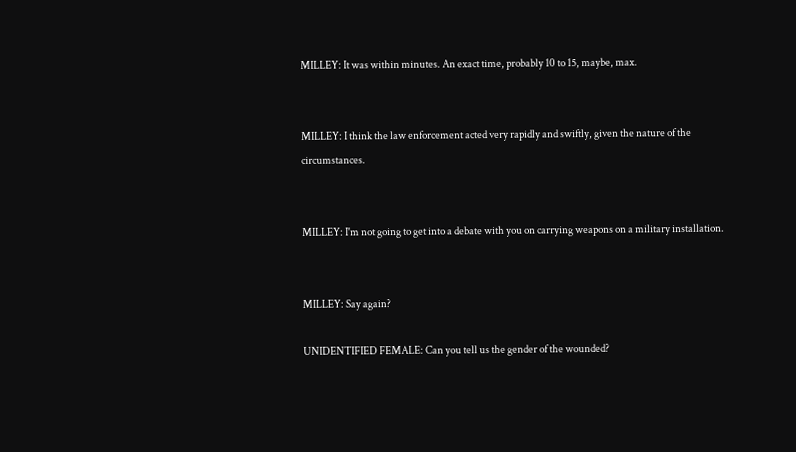MILLEY: It was within minutes. An exact time, probably 10 to 15, maybe, max.


MILLEY: I think the law enforcement acted very rapidly and swiftly, given the nature of the circumstances.


MILLEY: I'm not going to get into a debate with you on carrying weapons on a military installation.


MILLEY: Say again?

UNIDENTIFIED FEMALE: Can you tell us the gender of the wounded?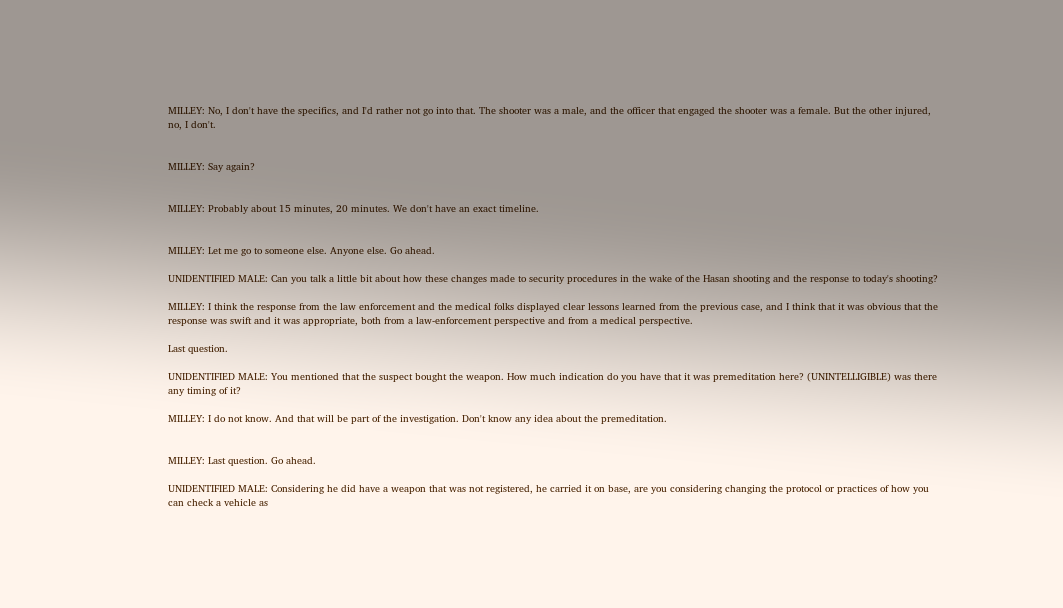MILLEY: No, I don't have the specifics, and I'd rather not go into that. The shooter was a male, and the officer that engaged the shooter was a female. But the other injured, no, I don't.


MILLEY: Say again?


MILLEY: Probably about 15 minutes, 20 minutes. We don't have an exact timeline.


MILLEY: Let me go to someone else. Anyone else. Go ahead.

UNIDENTIFIED MALE: Can you talk a little bit about how these changes made to security procedures in the wake of the Hasan shooting and the response to today's shooting?

MILLEY: I think the response from the law enforcement and the medical folks displayed clear lessons learned from the previous case, and I think that it was obvious that the response was swift and it was appropriate, both from a law-enforcement perspective and from a medical perspective.

Last question.

UNIDENTIFIED MALE: You mentioned that the suspect bought the weapon. How much indication do you have that it was premeditation here? (UNINTELLIGIBLE) was there any timing of it?

MILLEY: I do not know. And that will be part of the investigation. Don't know any idea about the premeditation.


MILLEY: Last question. Go ahead.

UNIDENTIFIED MALE: Considering he did have a weapon that was not registered, he carried it on base, are you considering changing the protocol or practices of how you can check a vehicle as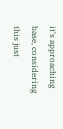it's approaching base, considering this just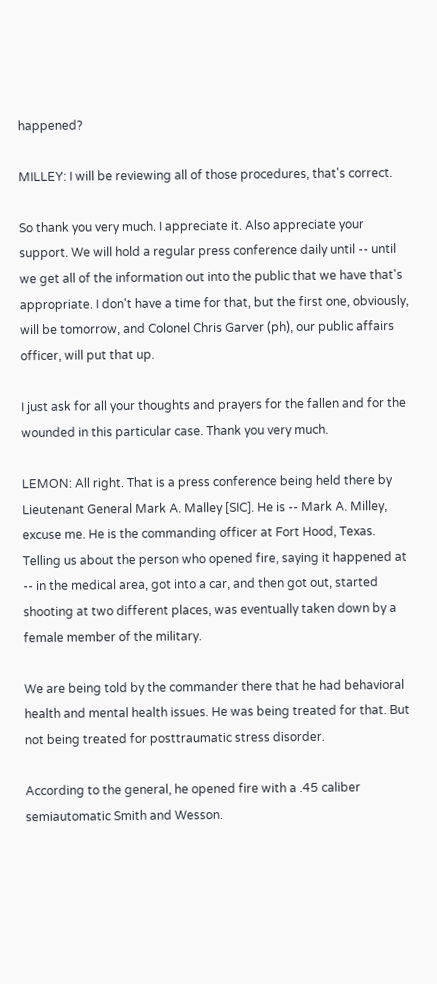happened?

MILLEY: I will be reviewing all of those procedures, that's correct.

So thank you very much. I appreciate it. Also appreciate your support. We will hold a regular press conference daily until -- until we get all of the information out into the public that we have that's appropriate. I don't have a time for that, but the first one, obviously, will be tomorrow, and Colonel Chris Garver (ph), our public affairs officer, will put that up.

I just ask for all your thoughts and prayers for the fallen and for the wounded in this particular case. Thank you very much.

LEMON: All right. That is a press conference being held there by Lieutenant General Mark A. Malley [SIC]. He is -- Mark A. Milley, excuse me. He is the commanding officer at Fort Hood, Texas. Telling us about the person who opened fire, saying it happened at -- in the medical area, got into a car, and then got out, started shooting at two different places, was eventually taken down by a female member of the military.

We are being told by the commander there that he had behavioral health and mental health issues. He was being treated for that. But not being treated for posttraumatic stress disorder.

According to the general, he opened fire with a .45 caliber semiautomatic Smith and Wesson.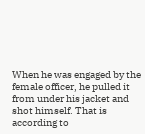When he was engaged by the female officer, he pulled it from under his jacket and shot himself. That is according to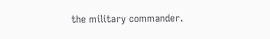the military commander.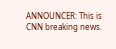ANNOUNCER: This is CNN breaking news.